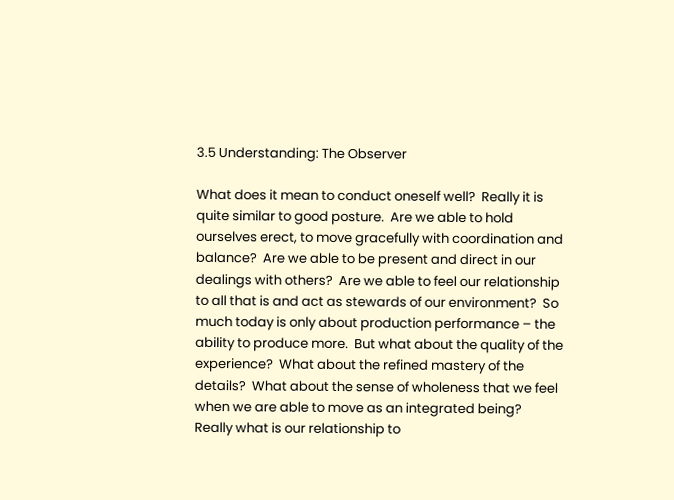3.5 Understanding: The Observer

What does it mean to conduct oneself well?  Really it is quite similar to good posture.  Are we able to hold ourselves erect, to move gracefully with coordination and balance?  Are we able to be present and direct in our dealings with others?  Are we able to feel our relationship to all that is and act as stewards of our environment?  So much today is only about production performance – the ability to produce more.  But what about the quality of the experience?  What about the refined mastery of the details?  What about the sense of wholeness that we feel when we are able to move as an integrated being?  Really what is our relationship to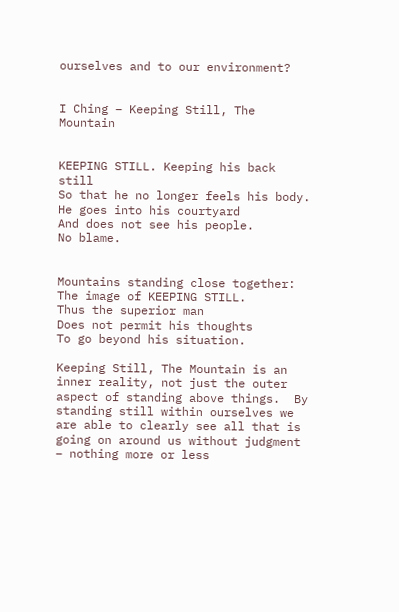ourselves and to our environment?


I Ching – Keeping Still, The Mountain


KEEPING STILL. Keeping his back still
So that he no longer feels his body.
He goes into his courtyard
And does not see his people.
No blame.


Mountains standing close together:
The image of KEEPING STILL.
Thus the superior man
Does not permit his thoughts
To go beyond his situation.

Keeping Still, The Mountain is an inner reality, not just the outer aspect of standing above things.  By standing still within ourselves we are able to clearly see all that is going on around us without judgment – nothing more or less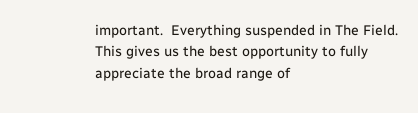important.  Everything suspended in The Field.  This gives us the best opportunity to fully appreciate the broad range of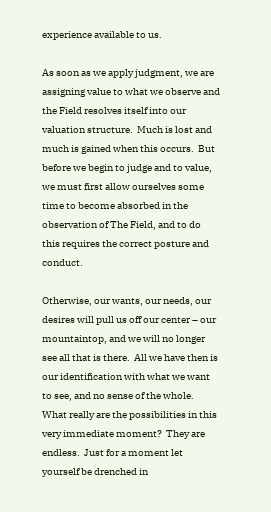experience available to us.

As soon as we apply judgment, we are assigning value to what we observe and the Field resolves itself into our valuation structure.  Much is lost and much is gained when this occurs.  But before we begin to judge and to value, we must first allow ourselves some time to become absorbed in the observation of The Field, and to do this requires the correct posture and conduct.

Otherwise, our wants, our needs, our desires will pull us off our center – our mountaintop, and we will no longer see all that is there.  All we have then is our identification with what we want to see, and no sense of the whole.  What really are the possibilities in this very immediate moment?  They are endless.  Just for a moment let yourself be drenched in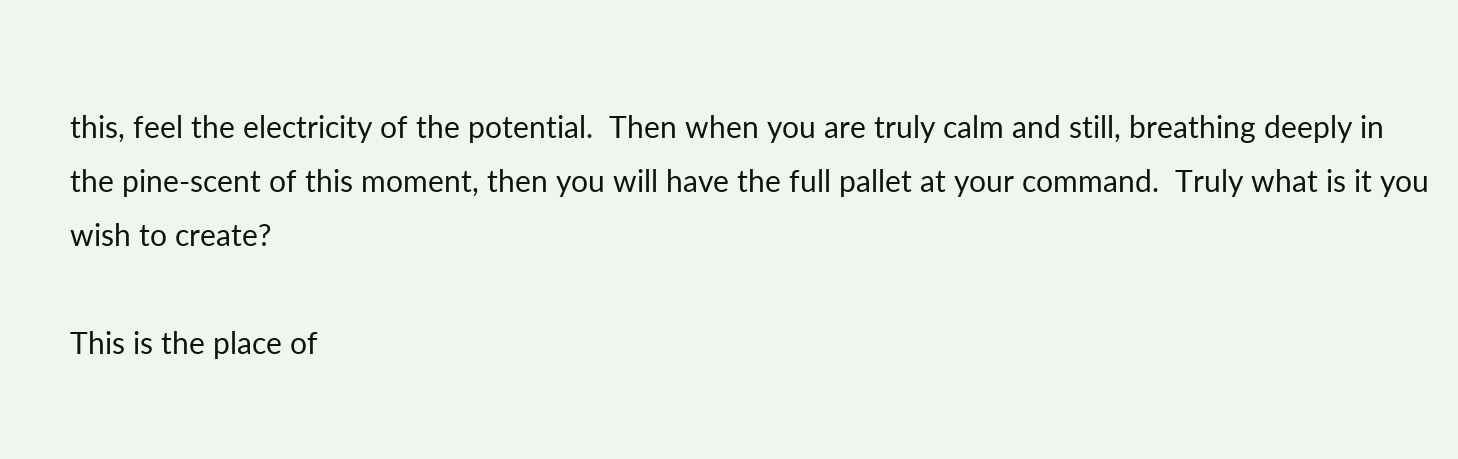this, feel the electricity of the potential.  Then when you are truly calm and still, breathing deeply in the pine-scent of this moment, then you will have the full pallet at your command.  Truly what is it you wish to create?

This is the place of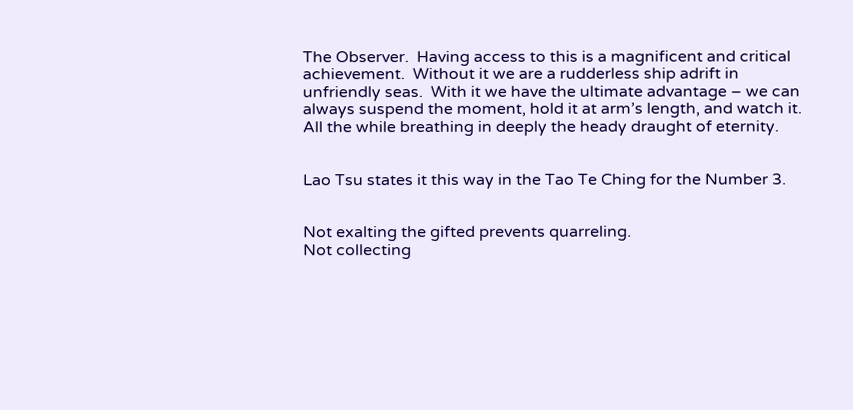The Observer.  Having access to this is a magnificent and critical achievement.  Without it we are a rudderless ship adrift in unfriendly seas.  With it we have the ultimate advantage – we can always suspend the moment, hold it at arm’s length, and watch it.  All the while breathing in deeply the heady draught of eternity.


Lao Tsu states it this way in the Tao Te Ching for the Number 3.


Not exalting the gifted prevents quarreling.
Not collecting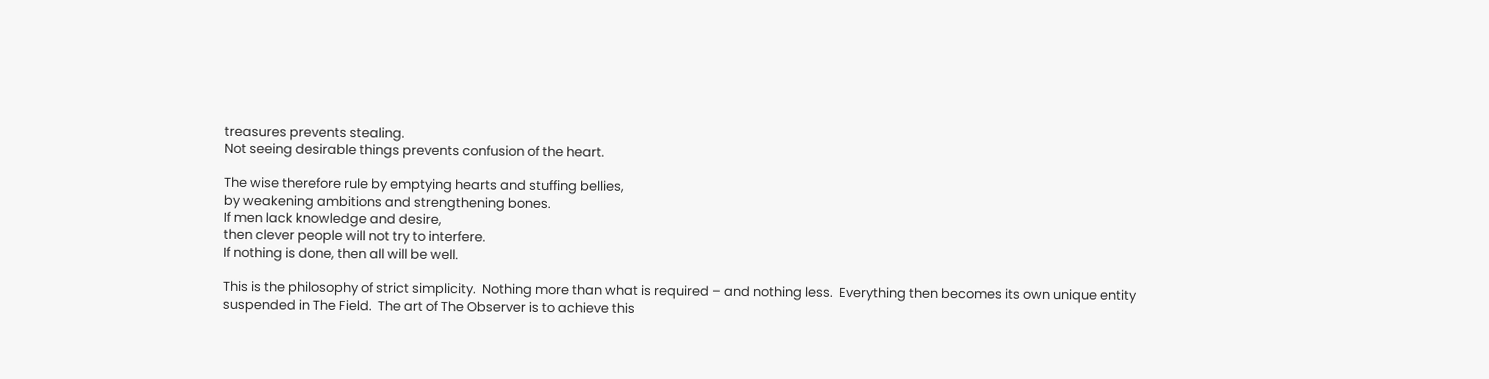treasures prevents stealing.
Not seeing desirable things prevents confusion of the heart.

The wise therefore rule by emptying hearts and stuffing bellies,
by weakening ambitions and strengthening bones.
If men lack knowledge and desire,
then clever people will not try to interfere.
If nothing is done, then all will be well.

This is the philosophy of strict simplicity.  Nothing more than what is required – and nothing less.  Everything then becomes its own unique entity suspended in The Field.  The art of The Observer is to achieve this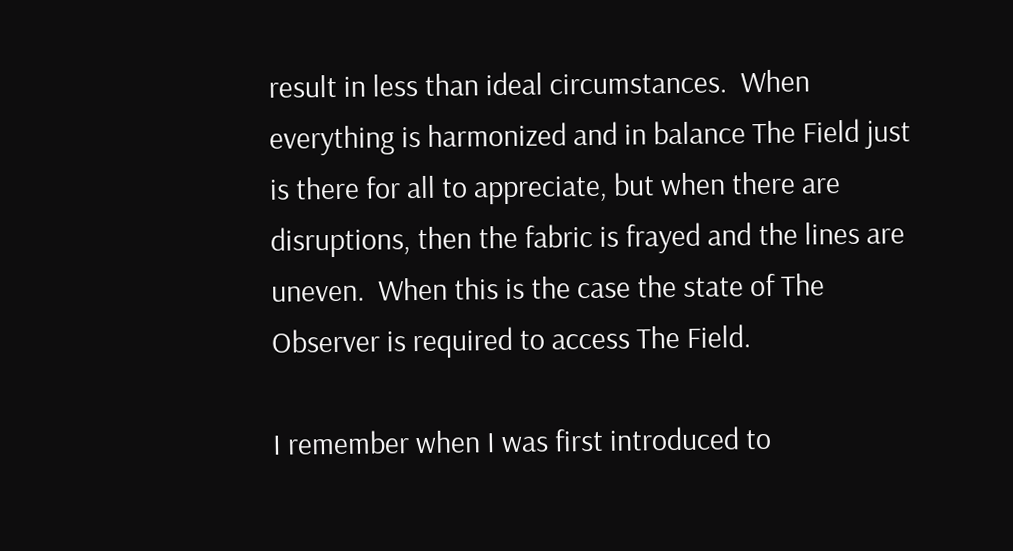result in less than ideal circumstances.  When everything is harmonized and in balance The Field just is there for all to appreciate, but when there are disruptions, then the fabric is frayed and the lines are uneven.  When this is the case the state of The Observer is required to access The Field.

I remember when I was first introduced to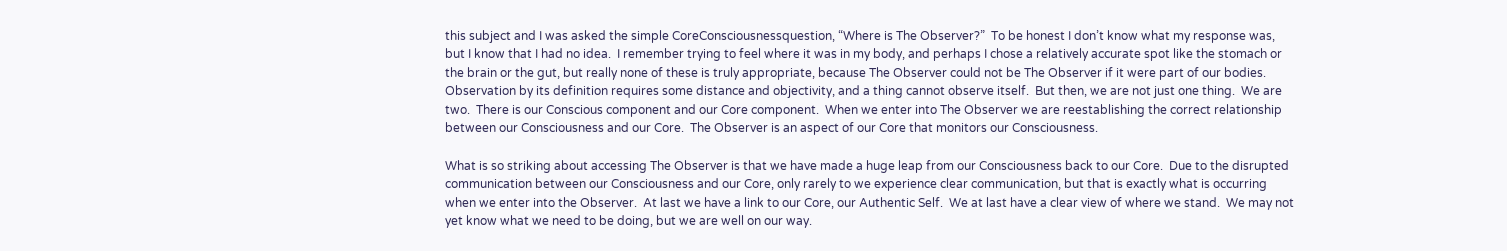this subject and I was asked the simple CoreConsciousnessquestion, “Where is The Observer?”  To be honest I don’t know what my response was, but I know that I had no idea.  I remember trying to feel where it was in my body, and perhaps I chose a relatively accurate spot like the stomach or the brain or the gut, but really none of these is truly appropriate, because The Observer could not be The Observer if it were part of our bodies.  Observation by its definition requires some distance and objectivity, and a thing cannot observe itself.  But then, we are not just one thing.  We are two.  There is our Conscious component and our Core component.  When we enter into The Observer we are reestablishing the correct relationship between our Consciousness and our Core.  The Observer is an aspect of our Core that monitors our Consciousness.

What is so striking about accessing The Observer is that we have made a huge leap from our Consciousness back to our Core.  Due to the disrupted communication between our Consciousness and our Core, only rarely to we experience clear communication, but that is exactly what is occurring when we enter into the Observer.  At last we have a link to our Core, our Authentic Self.  We at last have a clear view of where we stand.  We may not yet know what we need to be doing, but we are well on our way.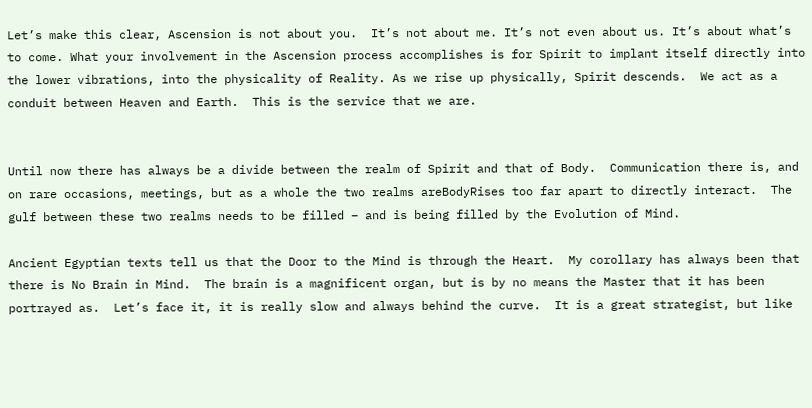Let’s make this clear, Ascension is not about you.  It’s not about me. It’s not even about us. It’s about what’s to come. What your involvement in the Ascension process accomplishes is for Spirit to implant itself directly into the lower vibrations, into the physicality of Reality. As we rise up physically, Spirit descends.  We act as a conduit between Heaven and Earth.  This is the service that we are.


Until now there has always be a divide between the realm of Spirit and that of Body.  Communication there is, and on rare occasions, meetings, but as a whole the two realms areBodyRises too far apart to directly interact.  The gulf between these two realms needs to be filled – and is being filled by the Evolution of Mind.

Ancient Egyptian texts tell us that the Door to the Mind is through the Heart.  My corollary has always been that there is No Brain in Mind.  The brain is a magnificent organ, but is by no means the Master that it has been portrayed as.  Let’s face it, it is really slow and always behind the curve.  It is a great strategist, but like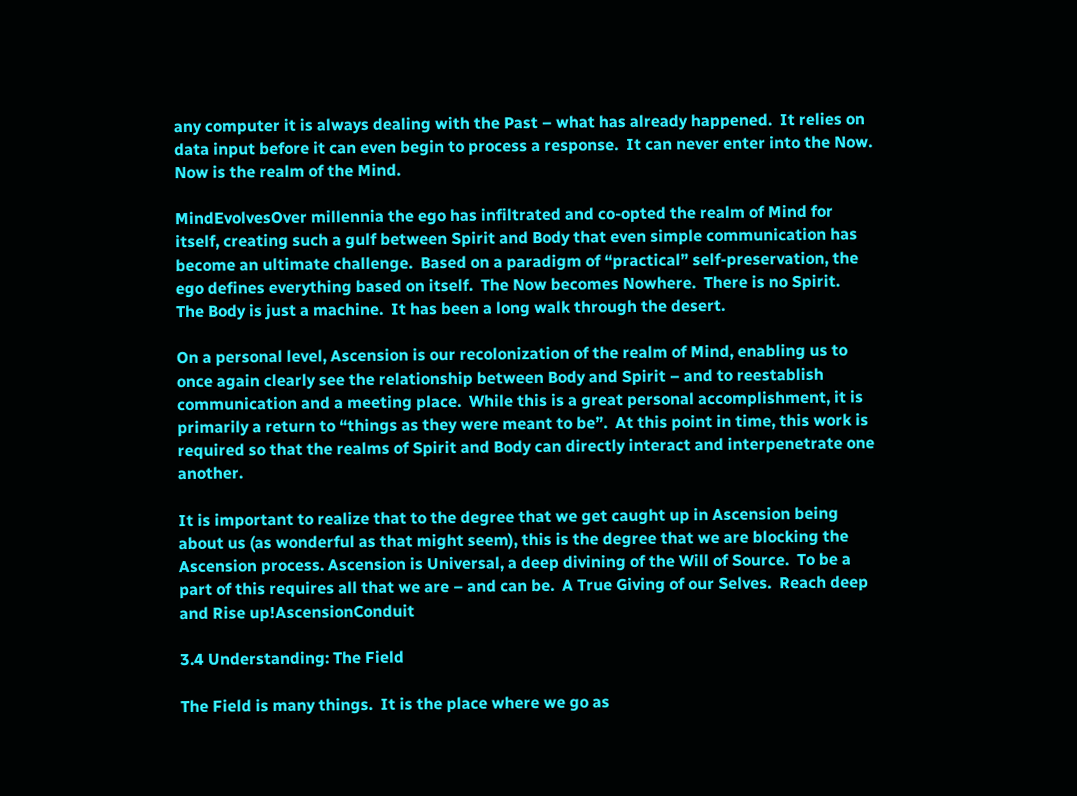any computer it is always dealing with the Past – what has already happened.  It relies on data input before it can even begin to process a response.  It can never enter into the Now.  Now is the realm of the Mind.

MindEvolvesOver millennia the ego has infiltrated and co-opted the realm of Mind for itself, creating such a gulf between Spirit and Body that even simple communication has become an ultimate challenge.  Based on a paradigm of “practical” self-preservation, the ego defines everything based on itself.  The Now becomes Nowhere.  There is no Spirit.  The Body is just a machine.  It has been a long walk through the desert.

On a personal level, Ascension is our recolonization of the realm of Mind, enabling us to once again clearly see the relationship between Body and Spirit – and to reestablish communication and a meeting place.  While this is a great personal accomplishment, it is primarily a return to “things as they were meant to be”.  At this point in time, this work is required so that the realms of Spirit and Body can directly interact and interpenetrate one another.

It is important to realize that to the degree that we get caught up in Ascension being about us (as wonderful as that might seem), this is the degree that we are blocking the Ascension process. Ascension is Universal, a deep divining of the Will of Source.  To be a part of this requires all that we are – and can be.  A True Giving of our Selves.  Reach deep and Rise up!AscensionConduit

3.4 Understanding: The Field

The Field is many things.  It is the place where we go as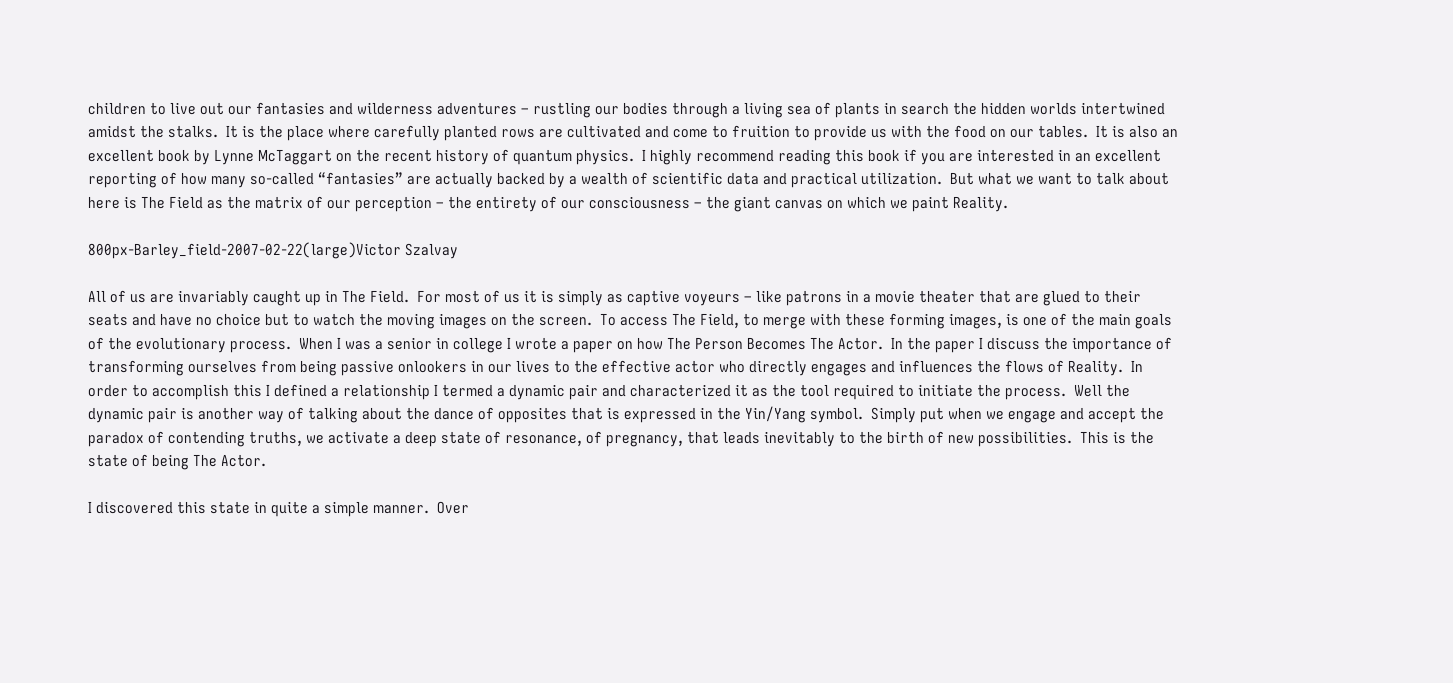children to live out our fantasies and wilderness adventures – rustling our bodies through a living sea of plants in search the hidden worlds intertwined amidst the stalks.  It is the place where carefully planted rows are cultivated and come to fruition to provide us with the food on our tables.  It is also an excellent book by Lynne McTaggart on the recent history of quantum physics.  I highly recommend reading this book if you are interested in an excellent reporting of how many so-called “fantasies” are actually backed by a wealth of scientific data and practical utilization.  But what we want to talk about here is The Field as the matrix of our perception – the entirety of our consciousness – the giant canvas on which we paint Reality.

800px-Barley_field-2007-02-22(large)Victor Szalvay

All of us are invariably caught up in The Field.  For most of us it is simply as captive voyeurs – like patrons in a movie theater that are glued to their seats and have no choice but to watch the moving images on the screen.  To access The Field, to merge with these forming images, is one of the main goals of the evolutionary process.  When I was a senior in college I wrote a paper on how The Person Becomes The Actor.  In the paper I discuss the importance of transforming ourselves from being passive onlookers in our lives to the effective actor who directly engages and influences the flows of Reality.  In order to accomplish this I defined a relationship I termed a dynamic pair and characterized it as the tool required to initiate the process.  Well the dynamic pair is another way of talking about the dance of opposites that is expressed in the Yin/Yang symbol.  Simply put when we engage and accept the paradox of contending truths, we activate a deep state of resonance, of pregnancy, that leads inevitably to the birth of new possibilities.  This is the state of being The Actor.

I discovered this state in quite a simple manner.  Over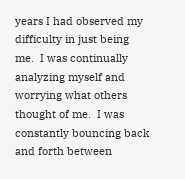years I had observed my difficulty in just being me.  I was continually analyzing myself and worrying what others thought of me.  I was constantly bouncing back and forth between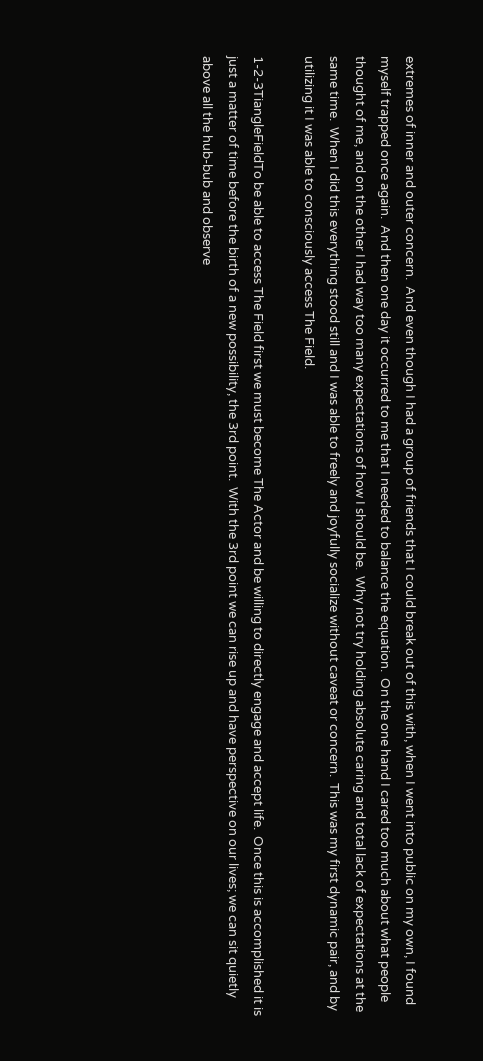extremes of inner and outer concern.  And even though I had a group of friends that I could break out of this with, when I went into public on my own, I found myself trapped once again.  And then one day it occurred to me that I needed to balance the equation.  On the one hand I cared too much about what people thought of me, and on the other I had way too many expectations of how I should be.  Why not try holding absolute caring and total lack of expectations at the same time.  When I did this everything stood still and I was able to freely and joyfully socialize without caveat or concern.  This was my first dynamic pair, and by utilizing it I was able to consciously access The Field.

1-2-3TiangleFieldTo be able to access The Field first we must become The Actor and be willing to directly engage and accept life.  Once this is accomplished it is just a matter of time before the birth of a new possibility, the 3rd point.  With the 3rd point we can rise up and have perspective on our lives; we can sit quietly above all the hub-bub and observe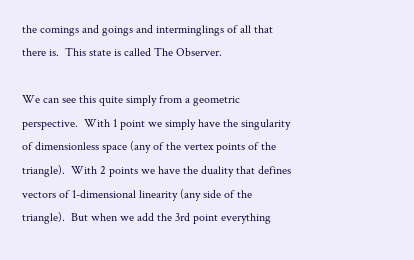the comings and goings and interminglings of all that there is.  This state is called The Observer.

We can see this quite simply from a geometric perspective.  With 1 point we simply have the singularity of dimensionless space (any of the vertex points of the triangle).  With 2 points we have the duality that defines vectors of 1-dimensional linearity (any side of the triangle).  But when we add the 3rd point everything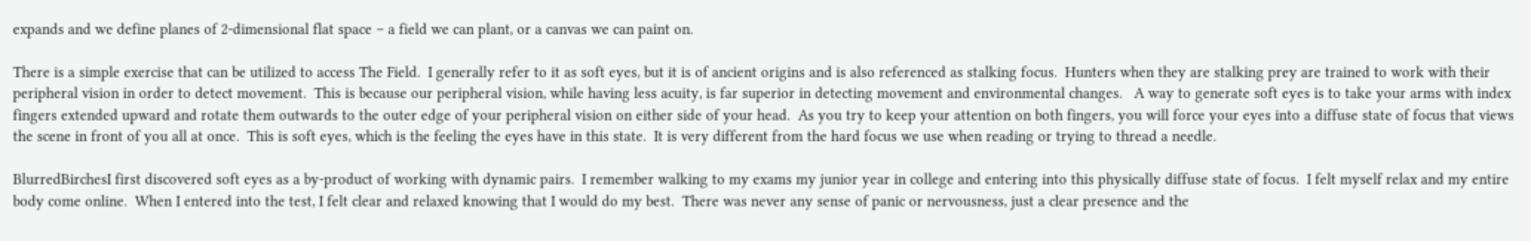expands and we define planes of 2-dimensional flat space – a field we can plant, or a canvas we can paint on.

There is a simple exercise that can be utilized to access The Field.  I generally refer to it as soft eyes, but it is of ancient origins and is also referenced as stalking focus.  Hunters when they are stalking prey are trained to work with their peripheral vision in order to detect movement.  This is because our peripheral vision, while having less acuity, is far superior in detecting movement and environmental changes.   A way to generate soft eyes is to take your arms with index fingers extended upward and rotate them outwards to the outer edge of your peripheral vision on either side of your head.  As you try to keep your attention on both fingers, you will force your eyes into a diffuse state of focus that views the scene in front of you all at once.  This is soft eyes, which is the feeling the eyes have in this state.  It is very different from the hard focus we use when reading or trying to thread a needle.

BlurredBirchesI first discovered soft eyes as a by-product of working with dynamic pairs.  I remember walking to my exams my junior year in college and entering into this physically diffuse state of focus.  I felt myself relax and my entire body come online.  When I entered into the test, I felt clear and relaxed knowing that I would do my best.  There was never any sense of panic or nervousness, just a clear presence and the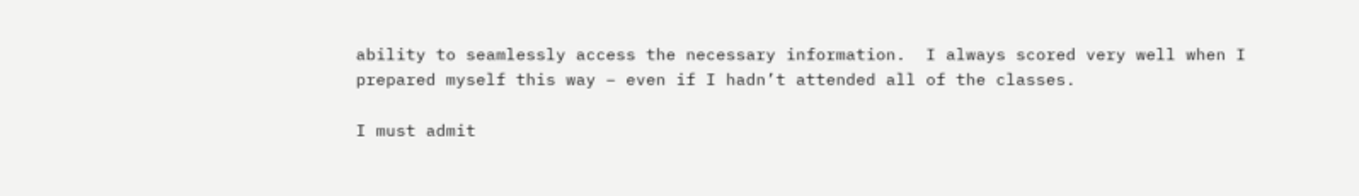ability to seamlessly access the necessary information.  I always scored very well when I prepared myself this way – even if I hadn’t attended all of the classes.

I must admit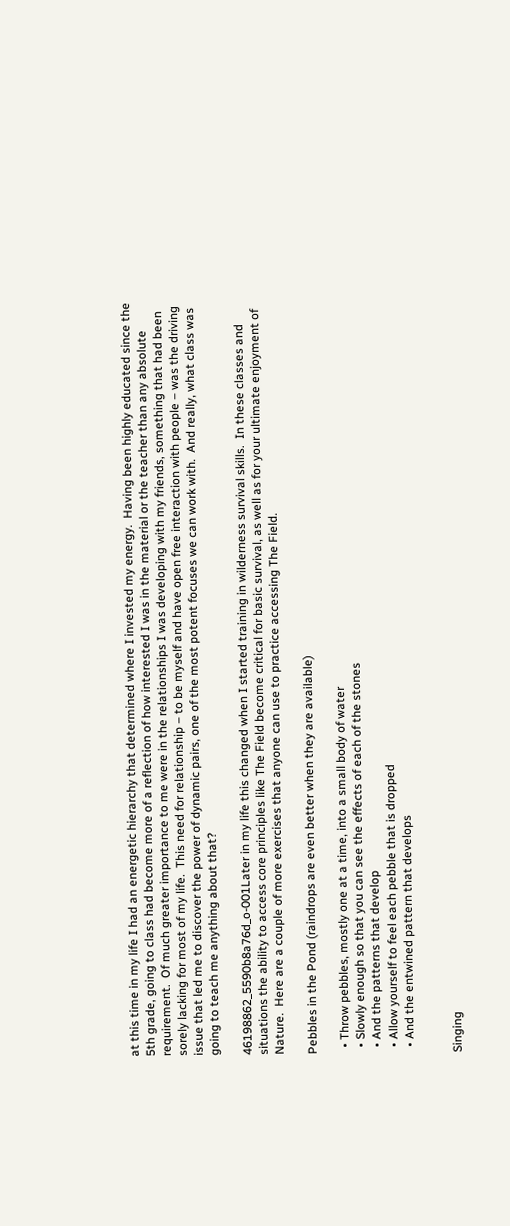at this time in my life I had an energetic hierarchy that determined where I invested my energy.  Having been highly educated since the 5th grade, going to class had become more of a reflection of how interested I was in the material or the teacher than any absolute requirement.  Of much greater importance to me were in the relationships I was developing with my friends, something that had been sorely lacking for most of my life.  This need for relationship – to be myself and have open free interaction with people – was the driving issue that led me to discover the power of dynamic pairs, one of the most potent focuses we can work with.  And really, what class was going to teach me anything about that?

46198862_5590b8a76d_o-001Later in my life this changed when I started training in wilderness survival skills.  In these classes and situations the ability to access core principles like The Field become critical for basic survival, as well as for your ultimate enjoyment of Nature.  Here are a couple of more exercises that anyone can use to practice accessing The Field.

Pebbles in the Pond (raindrops are even better when they are available)

  • Throw pebbles, mostly one at a time, into a small body of water
  • Slowly enough so that you can see the effects of each of the stones
  • And the patterns that develop
  • Allow yourself to feel each pebble that is dropped
  • And the entwined pattern that develops


Singing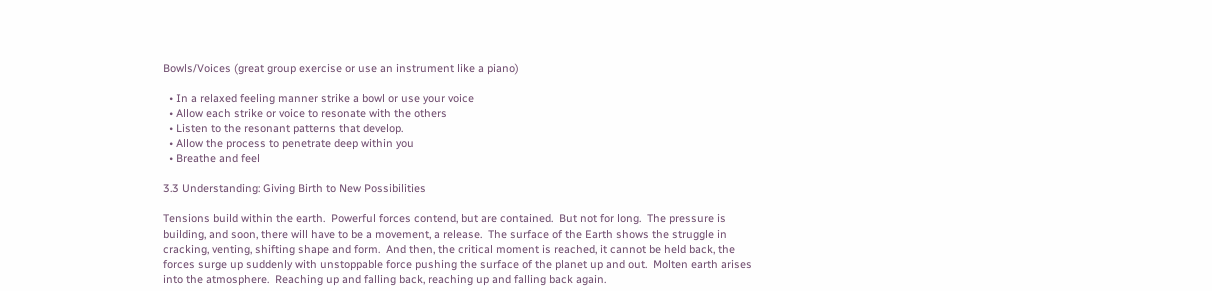Bowls/Voices (great group exercise or use an instrument like a piano)

  • In a relaxed feeling manner strike a bowl or use your voice
  • Allow each strike or voice to resonate with the others
  • Listen to the resonant patterns that develop.
  • Allow the process to penetrate deep within you
  • Breathe and feel

3.3 Understanding: Giving Birth to New Possibilities

Tensions build within the earth.  Powerful forces contend, but are contained.  But not for long.  The pressure is building, and soon, there will have to be a movement, a release.  The surface of the Earth shows the struggle in cracking, venting, shifting shape and form.  And then, the critical moment is reached, it cannot be held back, the forces surge up suddenly with unstoppable force pushing the surface of the planet up and out.  Molten earth arises into the atmosphere.  Reaching up and falling back, reaching up and falling back again.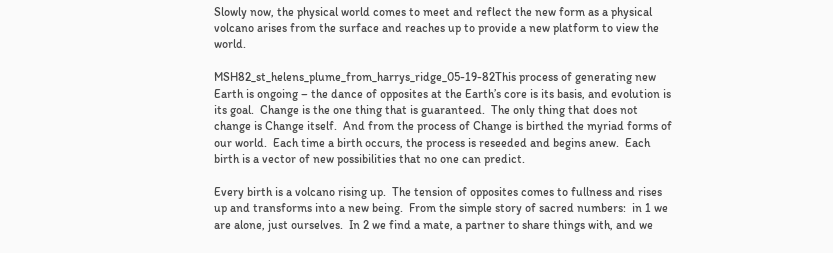Slowly now, the physical world comes to meet and reflect the new form as a physical volcano arises from the surface and reaches up to provide a new platform to view the world.

MSH82_st_helens_plume_from_harrys_ridge_05-19-82This process of generating new Earth is ongoing – the dance of opposites at the Earth’s core is its basis, and evolution is its goal.  Change is the one thing that is guaranteed.  The only thing that does not change is Change itself.  And from the process of Change is birthed the myriad forms of our world.  Each time a birth occurs, the process is reseeded and begins anew.  Each birth is a vector of new possibilities that no one can predict.

Every birth is a volcano rising up.  The tension of opposites comes to fullness and rises up and transforms into a new being.  From the simple story of sacred numbers:  in 1 we are alone, just ourselves.  In 2 we find a mate, a partner to share things with, and we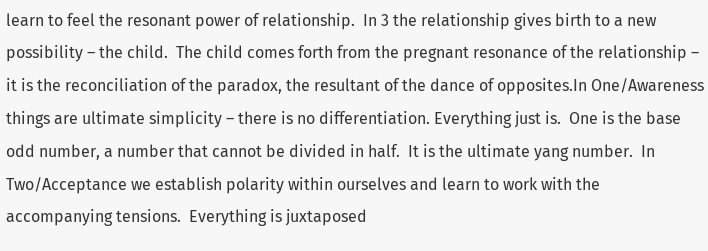learn to feel the resonant power of relationship.  In 3 the relationship gives birth to a new possibility – the child.  The child comes forth from the pregnant resonance of the relationship – it is the reconciliation of the paradox, the resultant of the dance of opposites.In One/Awareness things are ultimate simplicity – there is no differentiation. Everything just is.  One is the base odd number, a number that cannot be divided in half.  It is the ultimate yang number.  In Two/Acceptance we establish polarity within ourselves and learn to work with the accompanying tensions.  Everything is juxtaposed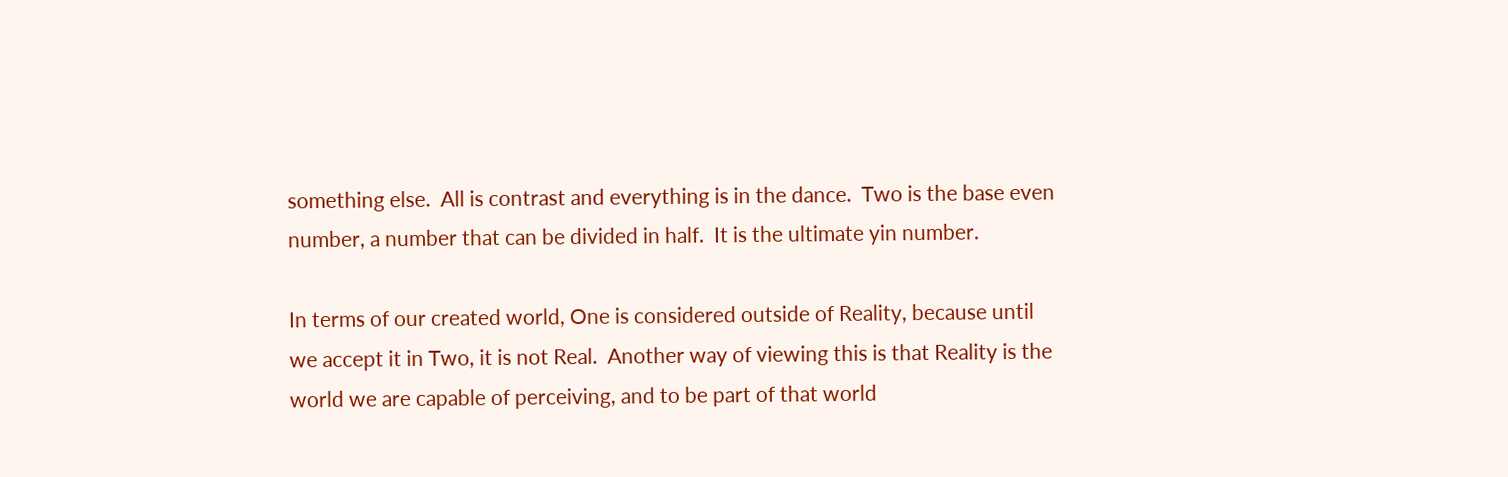something else.  All is contrast and everything is in the dance.  Two is the base even number, a number that can be divided in half.  It is the ultimate yin number.

In terms of our created world, One is considered outside of Reality, because until we accept it in Two, it is not Real.  Another way of viewing this is that Reality is the world we are capable of perceiving, and to be part of that world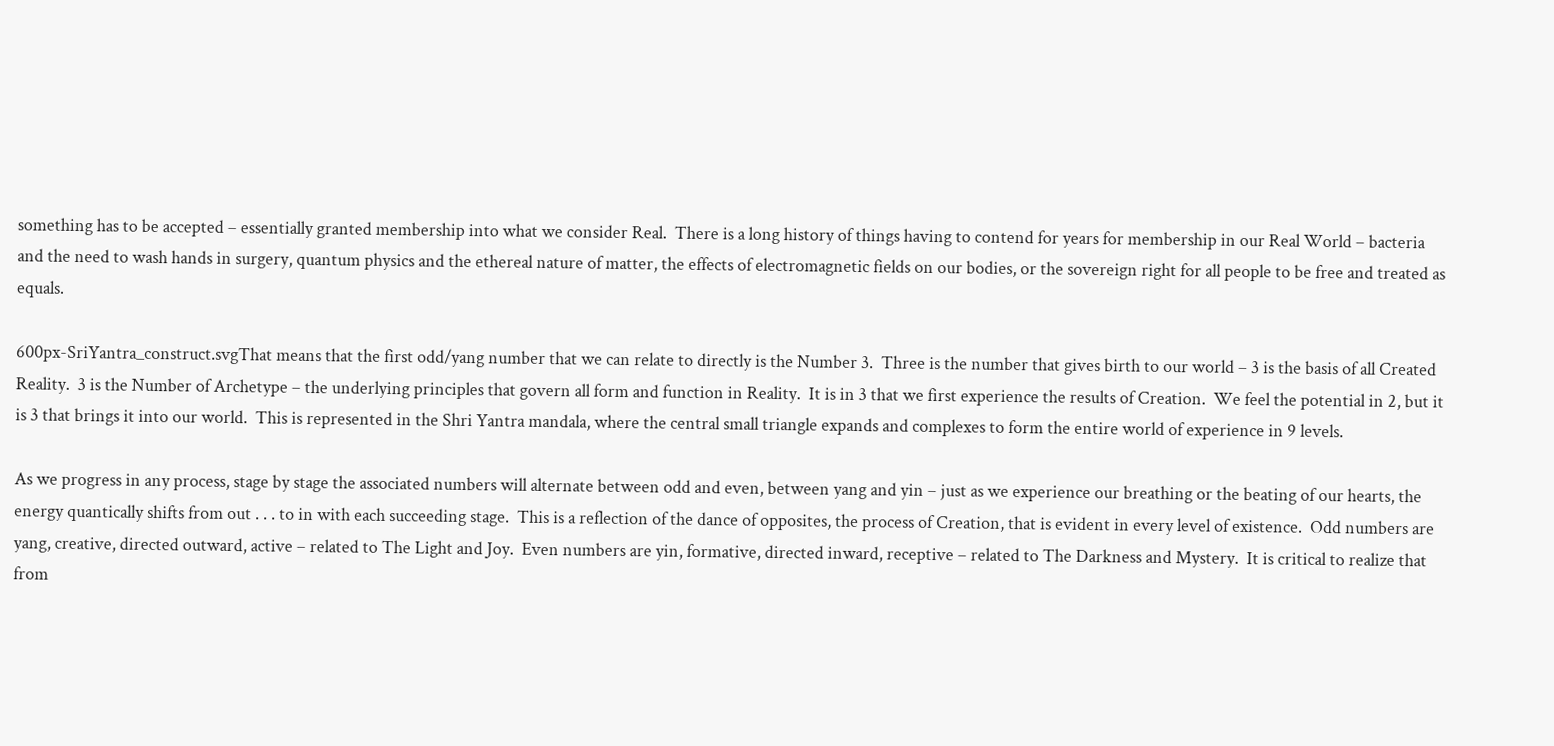something has to be accepted – essentially granted membership into what we consider Real.  There is a long history of things having to contend for years for membership in our Real World – bacteria and the need to wash hands in surgery, quantum physics and the ethereal nature of matter, the effects of electromagnetic fields on our bodies, or the sovereign right for all people to be free and treated as equals.

600px-SriYantra_construct.svgThat means that the first odd/yang number that we can relate to directly is the Number 3.  Three is the number that gives birth to our world – 3 is the basis of all Created Reality.  3 is the Number of Archetype – the underlying principles that govern all form and function in Reality.  It is in 3 that we first experience the results of Creation.  We feel the potential in 2, but it is 3 that brings it into our world.  This is represented in the Shri Yantra mandala, where the central small triangle expands and complexes to form the entire world of experience in 9 levels.

As we progress in any process, stage by stage the associated numbers will alternate between odd and even, between yang and yin – just as we experience our breathing or the beating of our hearts, the energy quantically shifts from out . . . to in with each succeeding stage.  This is a reflection of the dance of opposites, the process of Creation, that is evident in every level of existence.  Odd numbers are yang, creative, directed outward, active – related to The Light and Joy.  Even numbers are yin, formative, directed inward, receptive – related to The Darkness and Mystery.  It is critical to realize that from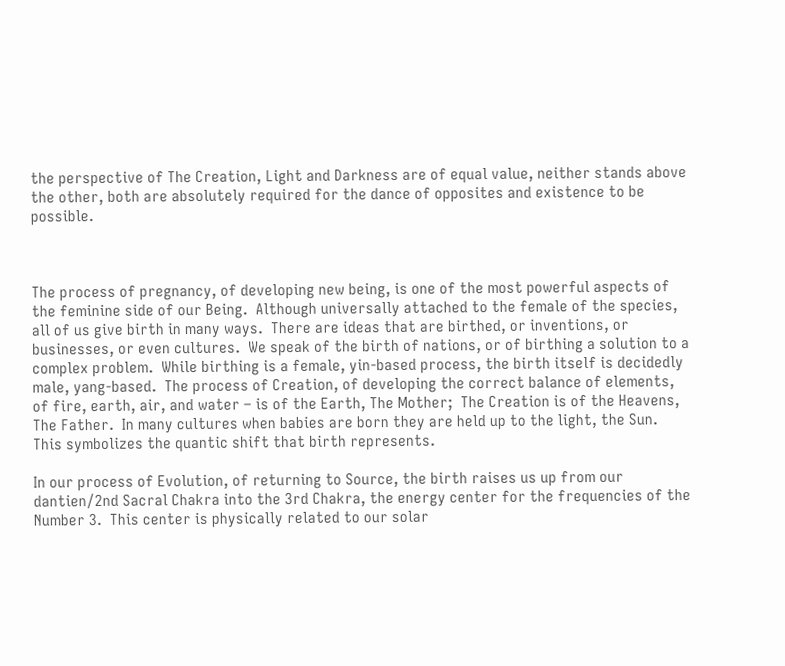the perspective of The Creation, Light and Darkness are of equal value, neither stands above the other, both are absolutely required for the dance of opposites and existence to be possible.



The process of pregnancy, of developing new being, is one of the most powerful aspects of the feminine side of our Being.  Although universally attached to the female of the species, all of us give birth in many ways.  There are ideas that are birthed, or inventions, or businesses, or even cultures.  We speak of the birth of nations, or of birthing a solution to a complex problem.  While birthing is a female, yin-based process, the birth itself is decidedly male, yang-based.  The process of Creation, of developing the correct balance of elements, of fire, earth, air, and water – is of the Earth, The Mother;  The Creation is of the Heavens, The Father.  In many cultures when babies are born they are held up to the light, the Sun.  This symbolizes the quantic shift that birth represents.

In our process of Evolution, of returning to Source, the birth raises us up from our dantien/2nd Sacral Chakra into the 3rd Chakra, the energy center for the frequencies of the Number 3.  This center is physically related to our solar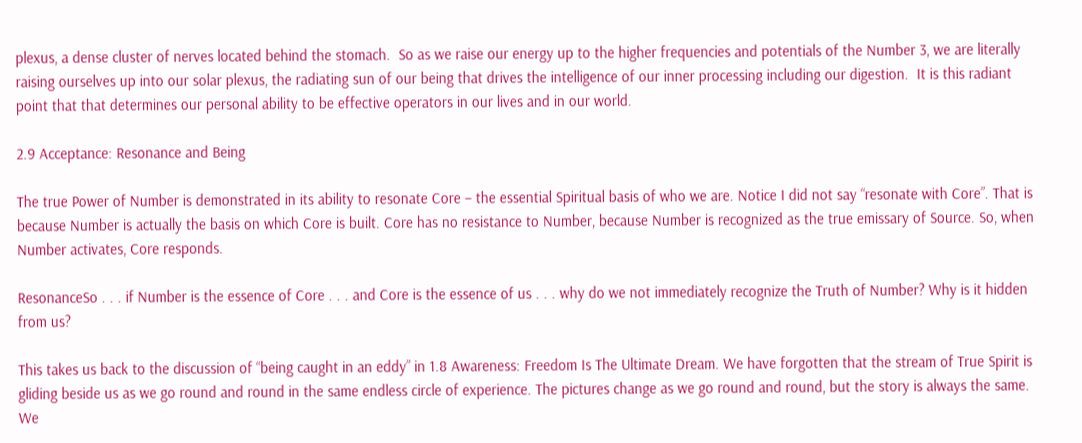plexus, a dense cluster of nerves located behind the stomach.  So as we raise our energy up to the higher frequencies and potentials of the Number 3, we are literally raising ourselves up into our solar plexus, the radiating sun of our being that drives the intelligence of our inner processing including our digestion.  It is this radiant point that that determines our personal ability to be effective operators in our lives and in our world.

2.9 Acceptance: Resonance and Being

The true Power of Number is demonstrated in its ability to resonate Core – the essential Spiritual basis of who we are. Notice I did not say “resonate with Core”. That is because Number is actually the basis on which Core is built. Core has no resistance to Number, because Number is recognized as the true emissary of Source. So, when Number activates, Core responds.

ResonanceSo . . . if Number is the essence of Core . . . and Core is the essence of us . . . why do we not immediately recognize the Truth of Number? Why is it hidden from us?

This takes us back to the discussion of “being caught in an eddy” in 1.8 Awareness: Freedom Is The Ultimate Dream. We have forgotten that the stream of True Spirit is gliding beside us as we go round and round in the same endless circle of experience. The pictures change as we go round and round, but the story is always the same. We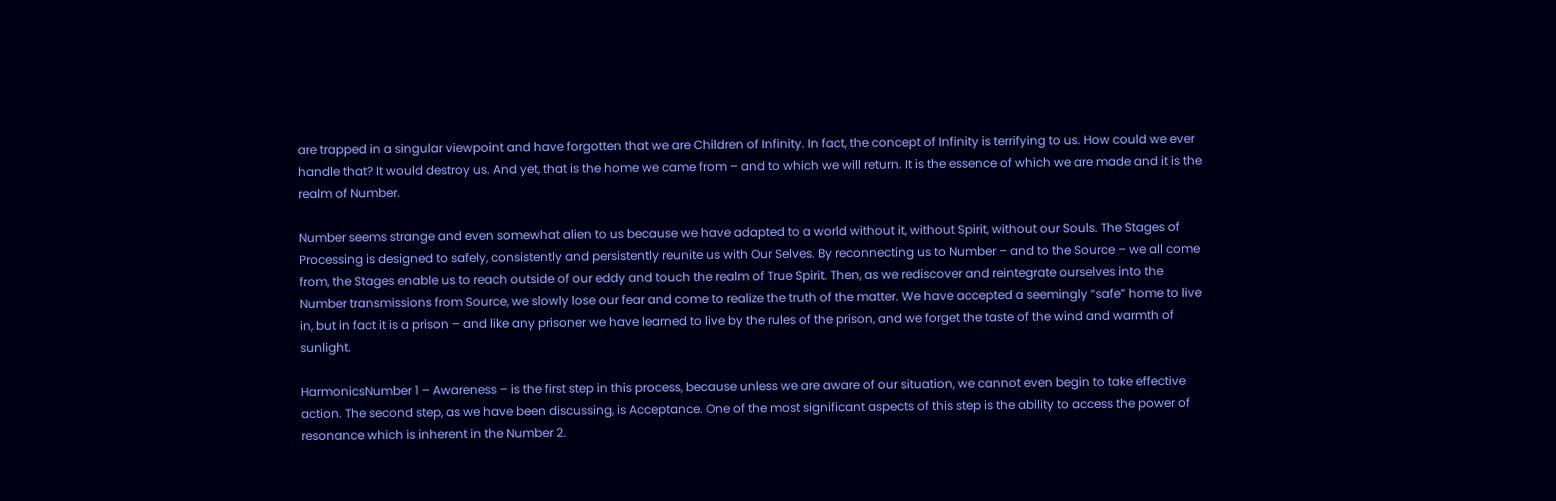are trapped in a singular viewpoint and have forgotten that we are Children of Infinity. In fact, the concept of Infinity is terrifying to us. How could we ever handle that? It would destroy us. And yet, that is the home we came from – and to which we will return. It is the essence of which we are made and it is the realm of Number.

Number seems strange and even somewhat alien to us because we have adapted to a world without it, without Spirit, without our Souls. The Stages of Processing is designed to safely, consistently and persistently reunite us with Our Selves. By reconnecting us to Number – and to the Source – we all come from, the Stages enable us to reach outside of our eddy and touch the realm of True Spirit. Then, as we rediscover and reintegrate ourselves into the Number transmissions from Source, we slowly lose our fear and come to realize the truth of the matter. We have accepted a seemingly “safe” home to live in, but in fact it is a prison – and like any prisoner we have learned to live by the rules of the prison, and we forget the taste of the wind and warmth of sunlight.

HarmonicsNumber 1 – Awareness – is the first step in this process, because unless we are aware of our situation, we cannot even begin to take effective action. The second step, as we have been discussing, is Acceptance. One of the most significant aspects of this step is the ability to access the power of resonance which is inherent in the Number 2.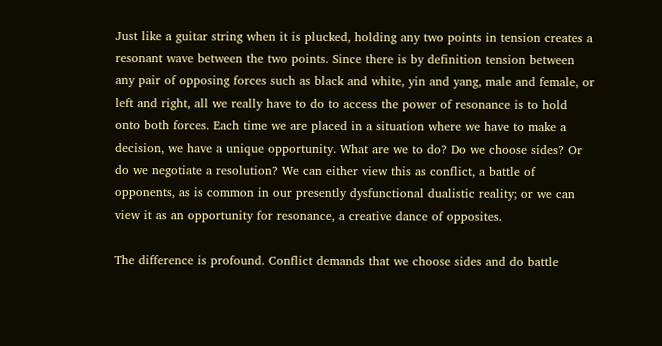Just like a guitar string when it is plucked, holding any two points in tension creates a resonant wave between the two points. Since there is by definition tension between any pair of opposing forces such as black and white, yin and yang, male and female, or left and right, all we really have to do to access the power of resonance is to hold onto both forces. Each time we are placed in a situation where we have to make a decision, we have a unique opportunity. What are we to do? Do we choose sides? Or do we negotiate a resolution? We can either view this as conflict, a battle of opponents, as is common in our presently dysfunctional dualistic reality; or we can view it as an opportunity for resonance, a creative dance of opposites.

The difference is profound. Conflict demands that we choose sides and do battle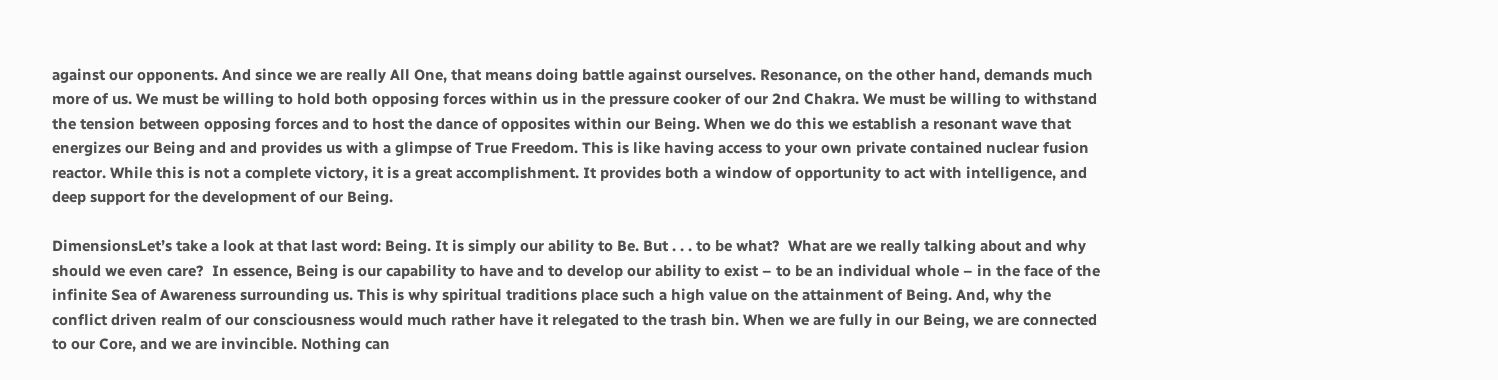against our opponents. And since we are really All One, that means doing battle against ourselves. Resonance, on the other hand, demands much more of us. We must be willing to hold both opposing forces within us in the pressure cooker of our 2nd Chakra. We must be willing to withstand the tension between opposing forces and to host the dance of opposites within our Being. When we do this we establish a resonant wave that energizes our Being and and provides us with a glimpse of True Freedom. This is like having access to your own private contained nuclear fusion reactor. While this is not a complete victory, it is a great accomplishment. It provides both a window of opportunity to act with intelligence, and deep support for the development of our Being.

DimensionsLet’s take a look at that last word: Being. It is simply our ability to Be. But . . . to be what?  What are we really talking about and why should we even care?  In essence, Being is our capability to have and to develop our ability to exist – to be an individual whole – in the face of the infinite Sea of Awareness surrounding us. This is why spiritual traditions place such a high value on the attainment of Being. And, why the conflict driven realm of our consciousness would much rather have it relegated to the trash bin. When we are fully in our Being, we are connected to our Core, and we are invincible. Nothing can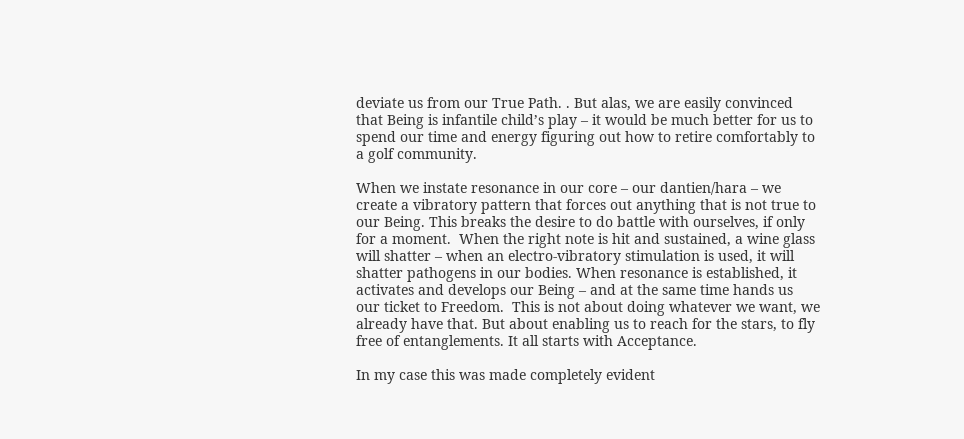deviate us from our True Path. . But alas, we are easily convinced that Being is infantile child’s play – it would be much better for us to spend our time and energy figuring out how to retire comfortably to a golf community.

When we instate resonance in our core – our dantien/hara – we create a vibratory pattern that forces out anything that is not true to our Being. This breaks the desire to do battle with ourselves, if only for a moment.  When the right note is hit and sustained, a wine glass will shatter – when an electro-vibratory stimulation is used, it will shatter pathogens in our bodies. When resonance is established, it activates and develops our Being – and at the same time hands us our ticket to Freedom.  This is not about doing whatever we want, we already have that. But about enabling us to reach for the stars, to fly free of entanglements. It all starts with Acceptance.

In my case this was made completely evident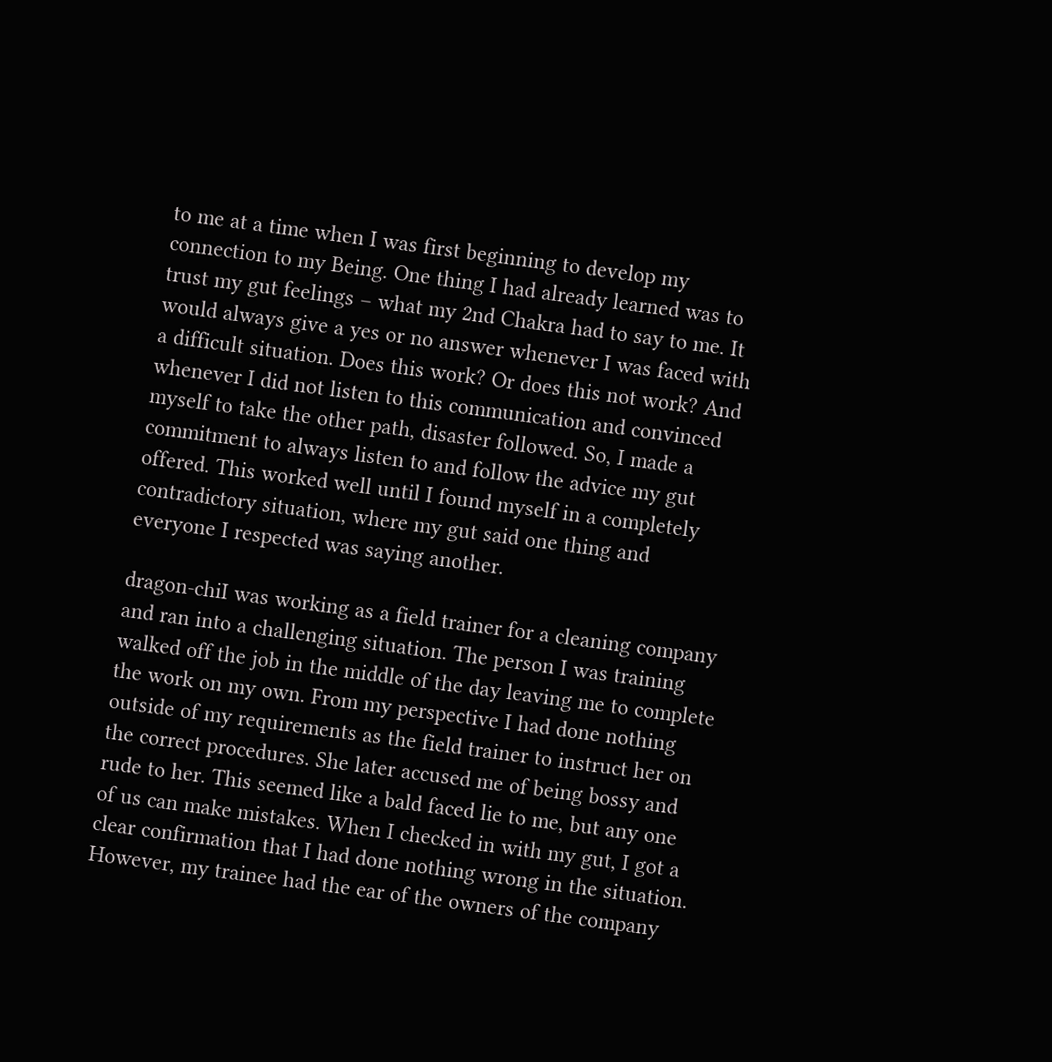to me at a time when I was first beginning to develop my connection to my Being. One thing I had already learned was to trust my gut feelings – what my 2nd Chakra had to say to me. It would always give a yes or no answer whenever I was faced with a difficult situation. Does this work? Or does this not work? And whenever I did not listen to this communication and convinced myself to take the other path, disaster followed. So, I made a commitment to always listen to and follow the advice my gut offered. This worked well until I found myself in a completely contradictory situation, where my gut said one thing and everyone I respected was saying another.

dragon-chiI was working as a field trainer for a cleaning company and ran into a challenging situation. The person I was training walked off the job in the middle of the day leaving me to complete the work on my own. From my perspective I had done nothing outside of my requirements as the field trainer to instruct her on the correct procedures. She later accused me of being bossy and rude to her. This seemed like a bald faced lie to me, but any one of us can make mistakes. When I checked in with my gut, I got a clear confirmation that I had done nothing wrong in the situation. However, my trainee had the ear of the owners of the company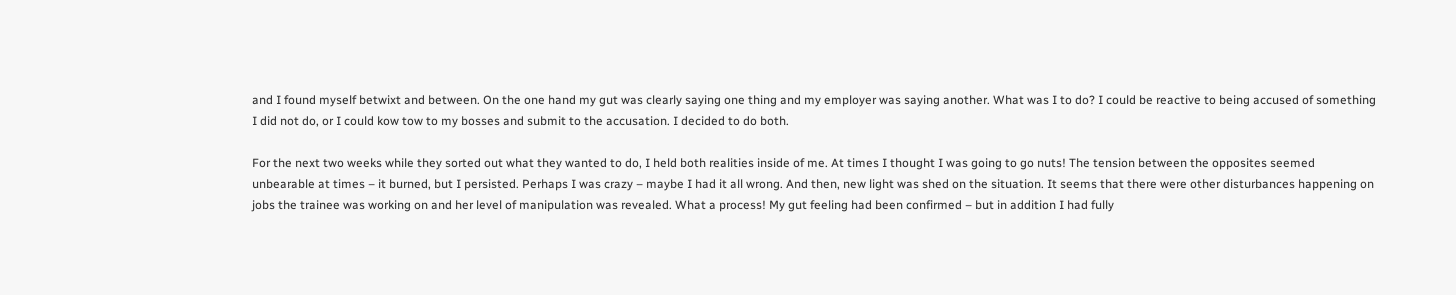and I found myself betwixt and between. On the one hand my gut was clearly saying one thing and my employer was saying another. What was I to do? I could be reactive to being accused of something I did not do, or I could kow tow to my bosses and submit to the accusation. I decided to do both.

For the next two weeks while they sorted out what they wanted to do, I held both realities inside of me. At times I thought I was going to go nuts! The tension between the opposites seemed unbearable at times – it burned, but I persisted. Perhaps I was crazy – maybe I had it all wrong. And then, new light was shed on the situation. It seems that there were other disturbances happening on jobs the trainee was working on and her level of manipulation was revealed. What a process! My gut feeling had been confirmed – but in addition I had fully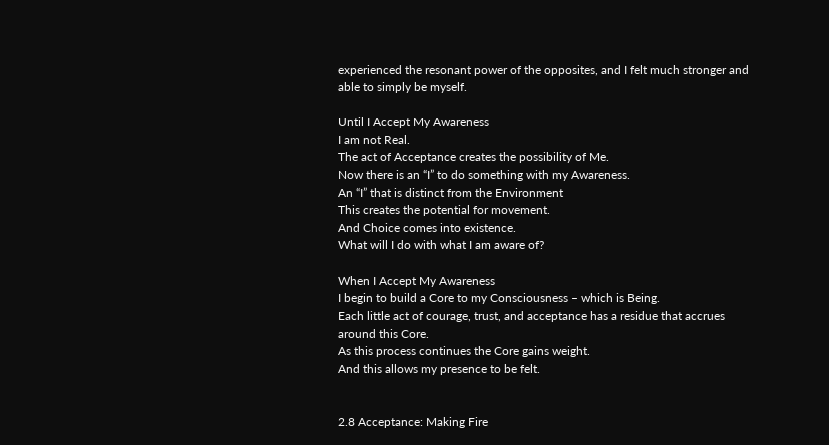experienced the resonant power of the opposites, and I felt much stronger and able to simply be myself.

Until I Accept My Awareness
I am not Real.
The act of Acceptance creates the possibility of Me.
Now there is an “I” to do something with my Awareness.
An “I” that is distinct from the Environment
This creates the potential for movement.
And Choice comes into existence.
What will I do with what I am aware of?

When I Accept My Awareness
I begin to build a Core to my Consciousness – which is Being.
Each little act of courage, trust, and acceptance has a residue that accrues around this Core.
As this process continues the Core gains weight.
And this allows my presence to be felt.


2.8 Acceptance: Making Fire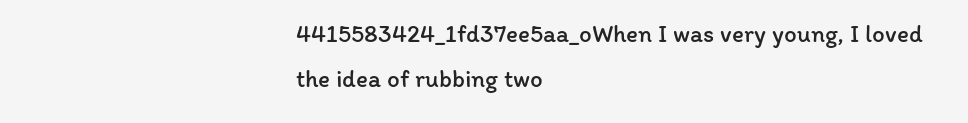4415583424_1fd37ee5aa_oWhen I was very young, I loved the idea of rubbing two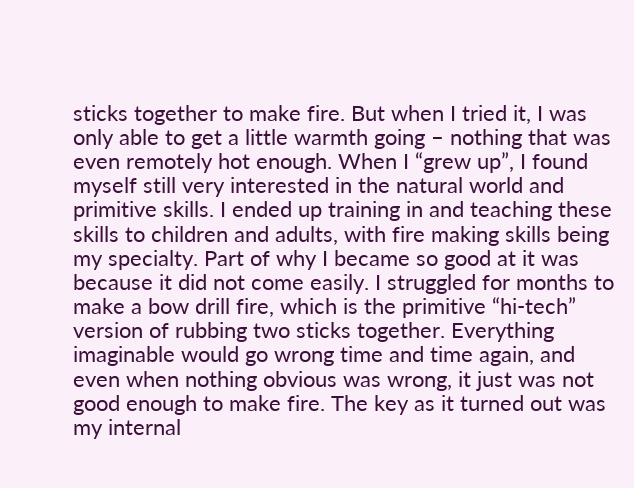sticks together to make fire. But when I tried it, I was only able to get a little warmth going – nothing that was even remotely hot enough. When I “grew up”, I found myself still very interested in the natural world and primitive skills. I ended up training in and teaching these skills to children and adults, with fire making skills being my specialty. Part of why I became so good at it was because it did not come easily. I struggled for months to make a bow drill fire, which is the primitive “hi-tech” version of rubbing two sticks together. Everything imaginable would go wrong time and time again, and even when nothing obvious was wrong, it just was not good enough to make fire. The key as it turned out was my internal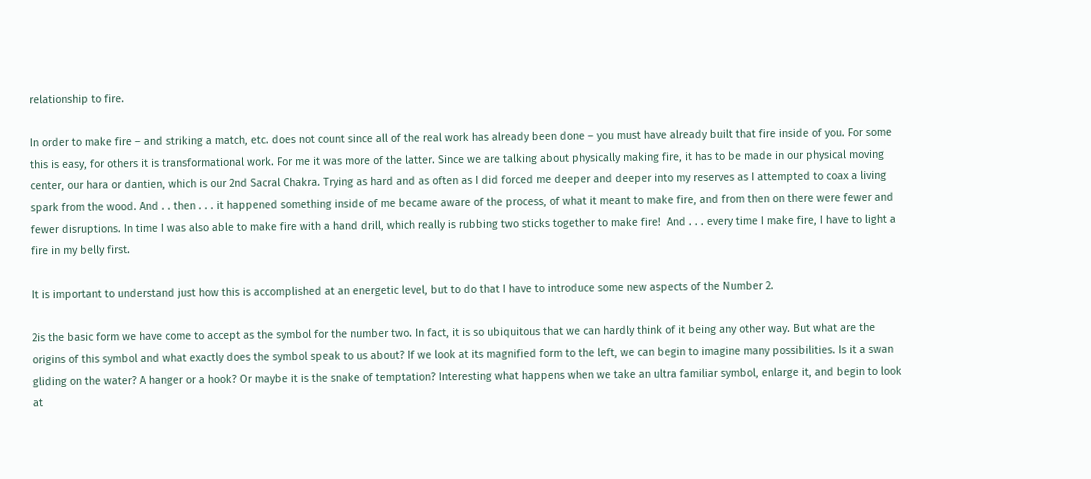relationship to fire.

In order to make fire – and striking a match, etc. does not count since all of the real work has already been done – you must have already built that fire inside of you. For some this is easy, for others it is transformational work. For me it was more of the latter. Since we are talking about physically making fire, it has to be made in our physical moving center, our hara or dantien, which is our 2nd Sacral Chakra. Trying as hard and as often as I did forced me deeper and deeper into my reserves as I attempted to coax a living spark from the wood. And . . then . . . it happened something inside of me became aware of the process, of what it meant to make fire, and from then on there were fewer and fewer disruptions. In time I was also able to make fire with a hand drill, which really is rubbing two sticks together to make fire!  And . . . every time I make fire, I have to light a fire in my belly first.

It is important to understand just how this is accomplished at an energetic level, but to do that I have to introduce some new aspects of the Number 2.

2is the basic form we have come to accept as the symbol for the number two. In fact, it is so ubiquitous that we can hardly think of it being any other way. But what are the origins of this symbol and what exactly does the symbol speak to us about? If we look at its magnified form to the left, we can begin to imagine many possibilities. Is it a swan gliding on the water? A hanger or a hook? Or maybe it is the snake of temptation? Interesting what happens when we take an ultra familiar symbol, enlarge it, and begin to look at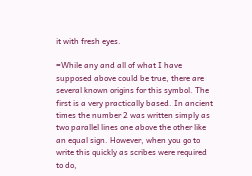it with fresh eyes.

=While any and all of what I have supposed above could be true, there are several known origins for this symbol. The first is a very practically based. In ancient times the number 2 was written simply as two parallel lines one above the other like an equal sign. However, when you go to write this quickly as scribes were required to do,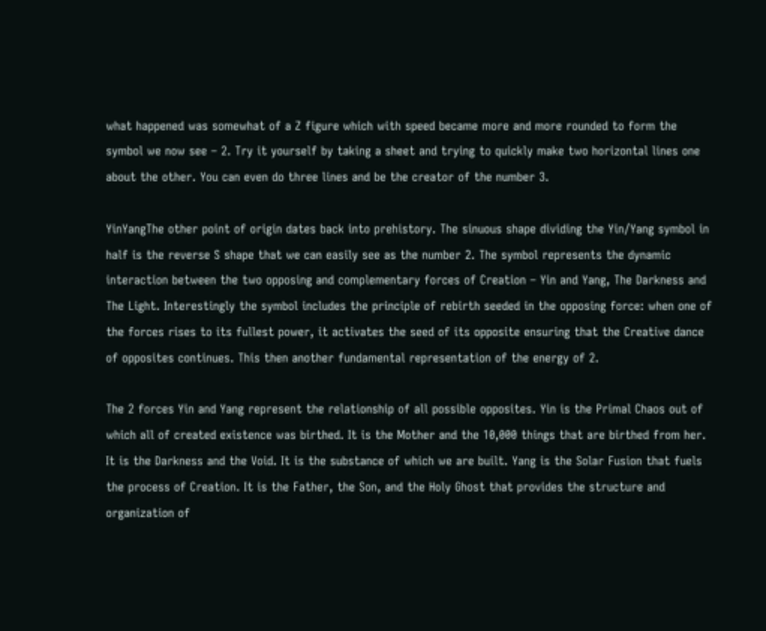what happened was somewhat of a Z figure which with speed became more and more rounded to form the symbol we now see – 2. Try it yourself by taking a sheet and trying to quickly make two horizontal lines one about the other. You can even do three lines and be the creator of the number 3.

YinYangThe other point of origin dates back into prehistory. The sinuous shape dividing the Yin/Yang symbol in half is the reverse S shape that we can easily see as the number 2. The symbol represents the dynamic interaction between the two opposing and complementary forces of Creation – Yin and Yang, The Darkness and The Light. Interestingly the symbol includes the principle of rebirth seeded in the opposing force: when one of the forces rises to its fullest power, it activates the seed of its opposite ensuring that the Creative dance of opposites continues. This then another fundamental representation of the energy of 2.

The 2 forces Yin and Yang represent the relationship of all possible opposites. Yin is the Primal Chaos out of which all of created existence was birthed. It is the Mother and the 10,000 things that are birthed from her. It is the Darkness and the Void. It is the substance of which we are built. Yang is the Solar Fusion that fuels the process of Creation. It is the Father, the Son, and the Holy Ghost that provides the structure and organization of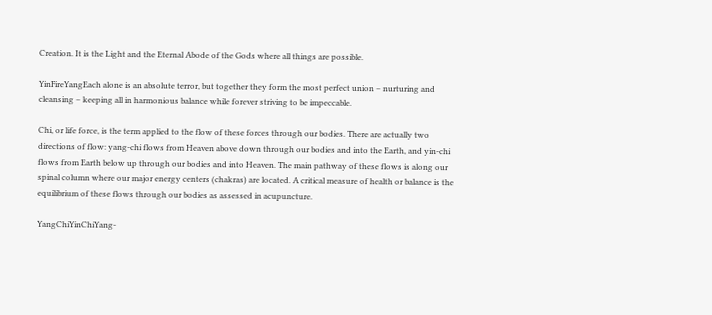Creation. It is the Light and the Eternal Abode of the Gods where all things are possible.

YinFireYangEach alone is an absolute terror, but together they form the most perfect union – nurturing and cleansing – keeping all in harmonious balance while forever striving to be impeccable.

Chi, or life force, is the term applied to the flow of these forces through our bodies. There are actually two directions of flow: yang-chi flows from Heaven above down through our bodies and into the Earth, and yin-chi flows from Earth below up through our bodies and into Heaven. The main pathway of these flows is along our spinal column where our major energy centers (chakras) are located. A critical measure of health or balance is the equilibrium of these flows through our bodies as assessed in acupuncture.

YangChiYinChiYang-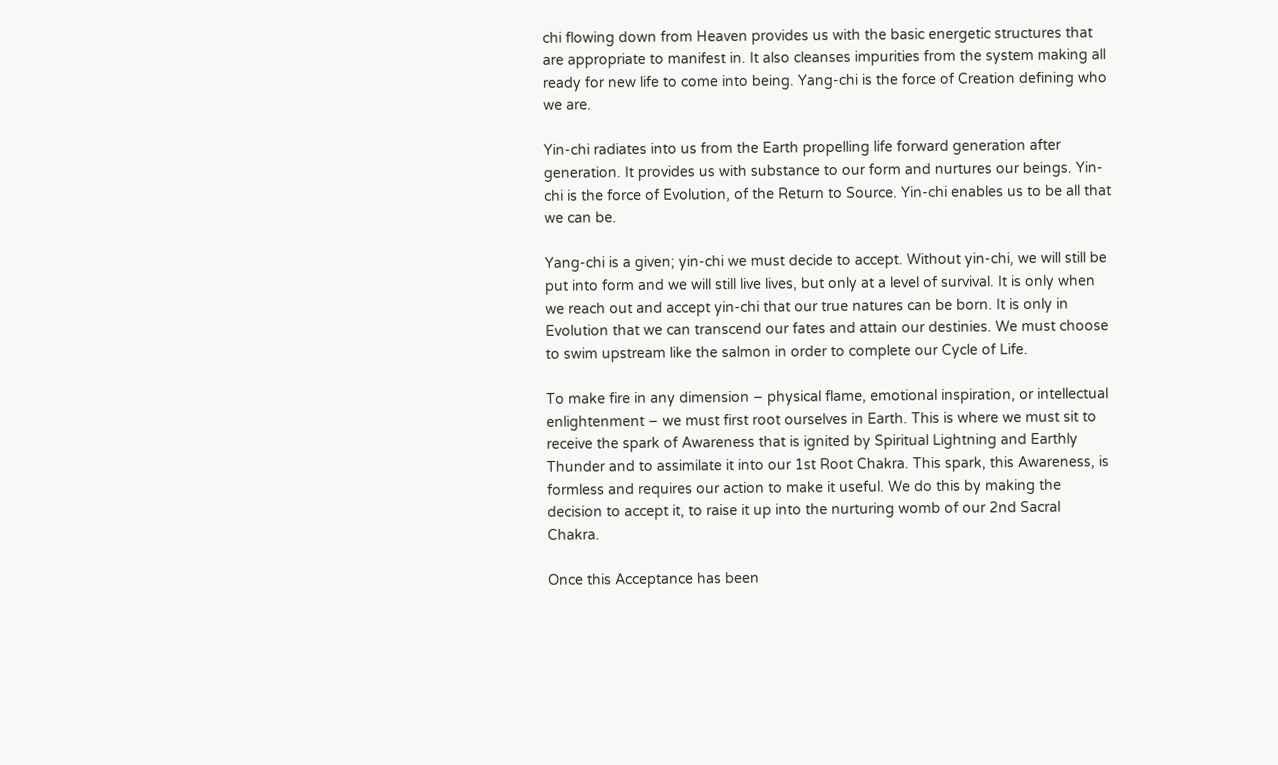chi flowing down from Heaven provides us with the basic energetic structures that are appropriate to manifest in. It also cleanses impurities from the system making all ready for new life to come into being. Yang-chi is the force of Creation defining who we are.

Yin-chi radiates into us from the Earth propelling life forward generation after generation. It provides us with substance to our form and nurtures our beings. Yin-chi is the force of Evolution, of the Return to Source. Yin-chi enables us to be all that we can be.

Yang-chi is a given; yin-chi we must decide to accept. Without yin-chi, we will still be put into form and we will still live lives, but only at a level of survival. It is only when we reach out and accept yin-chi that our true natures can be born. It is only in Evolution that we can transcend our fates and attain our destinies. We must choose to swim upstream like the salmon in order to complete our Cycle of Life.

To make fire in any dimension – physical flame, emotional inspiration, or intellectual enlightenment – we must first root ourselves in Earth. This is where we must sit to receive the spark of Awareness that is ignited by Spiritual Lightning and Earthly Thunder and to assimilate it into our 1st Root Chakra. This spark, this Awareness, is formless and requires our action to make it useful. We do this by making the decision to accept it, to raise it up into the nurturing womb of our 2nd Sacral Chakra.

Once this Acceptance has been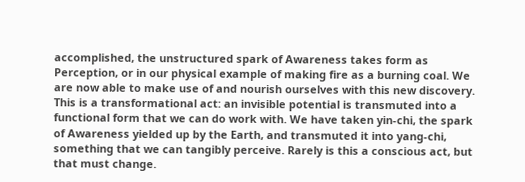accomplished, the unstructured spark of Awareness takes form as Perception, or in our physical example of making fire as a burning coal. We are now able to make use of and nourish ourselves with this new discovery. This is a transformational act: an invisible potential is transmuted into a functional form that we can do work with. We have taken yin-chi, the spark of Awareness yielded up by the Earth, and transmuted it into yang-chi, something that we can tangibly perceive. Rarely is this a conscious act, but that must change.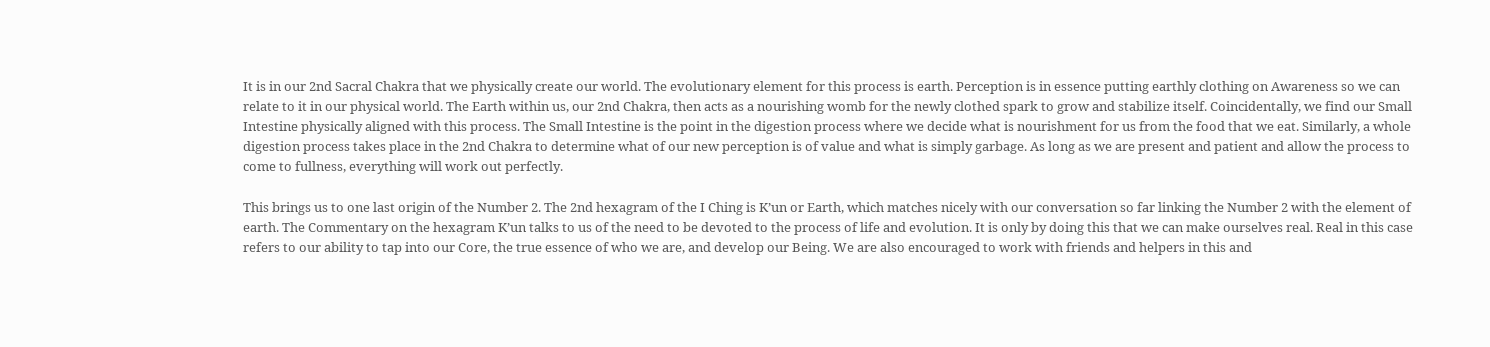It is in our 2nd Sacral Chakra that we physically create our world. The evolutionary element for this process is earth. Perception is in essence putting earthly clothing on Awareness so we can relate to it in our physical world. The Earth within us, our 2nd Chakra, then acts as a nourishing womb for the newly clothed spark to grow and stabilize itself. Coincidentally, we find our Small Intestine physically aligned with this process. The Small Intestine is the point in the digestion process where we decide what is nourishment for us from the food that we eat. Similarly, a whole digestion process takes place in the 2nd Chakra to determine what of our new perception is of value and what is simply garbage. As long as we are present and patient and allow the process to come to fullness, everything will work out perfectly.

This brings us to one last origin of the Number 2. The 2nd hexagram of the I Ching is K’un or Earth, which matches nicely with our conversation so far linking the Number 2 with the element of earth. The Commentary on the hexagram K’un talks to us of the need to be devoted to the process of life and evolution. It is only by doing this that we can make ourselves real. Real in this case refers to our ability to tap into our Core, the true essence of who we are, and develop our Being. We are also encouraged to work with friends and helpers in this and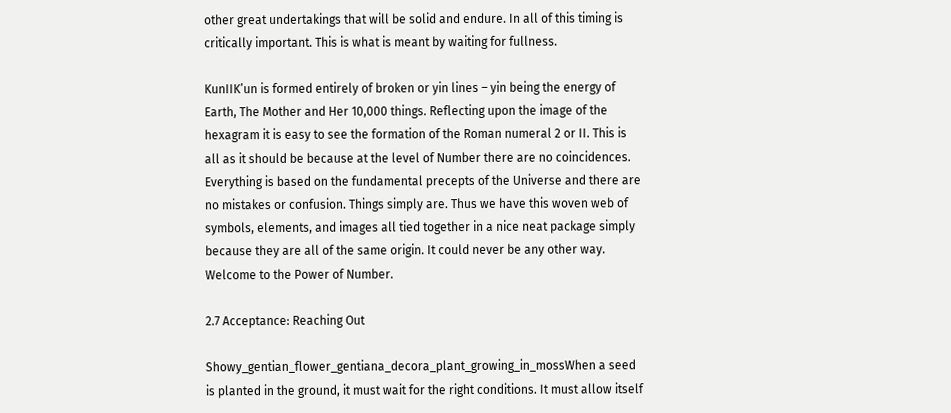other great undertakings that will be solid and endure. In all of this timing is critically important. This is what is meant by waiting for fullness.

KunIIK’un is formed entirely of broken or yin lines – yin being the energy of Earth, The Mother and Her 10,000 things. Reflecting upon the image of the hexagram it is easy to see the formation of the Roman numeral 2 or II. This is all as it should be because at the level of Number there are no coincidences. Everything is based on the fundamental precepts of the Universe and there are no mistakes or confusion. Things simply are. Thus we have this woven web of symbols, elements, and images all tied together in a nice neat package simply because they are all of the same origin. It could never be any other way. Welcome to the Power of Number.

2.7 Acceptance: Reaching Out

Showy_gentian_flower_gentiana_decora_plant_growing_in_mossWhen a seed is planted in the ground, it must wait for the right conditions. It must allow itself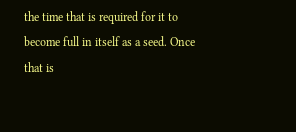the time that is required for it to become full in itself as a seed. Once that is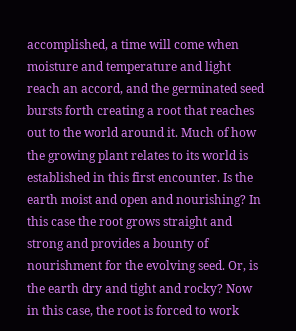accomplished, a time will come when moisture and temperature and light reach an accord, and the germinated seed bursts forth creating a root that reaches out to the world around it. Much of how the growing plant relates to its world is established in this first encounter. Is the earth moist and open and nourishing? In this case the root grows straight and strong and provides a bounty of nourishment for the evolving seed. Or, is the earth dry and tight and rocky? Now in this case, the root is forced to work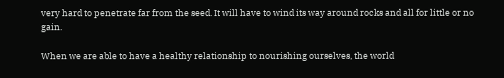very hard to penetrate far from the seed. It will have to wind its way around rocks and all for little or no gain.

When we are able to have a healthy relationship to nourishing ourselves, the world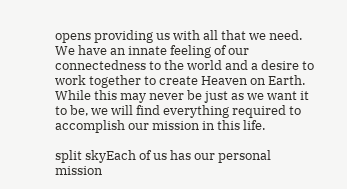opens providing us with all that we need. We have an innate feeling of our connectedness to the world and a desire to work together to create Heaven on Earth. While this may never be just as we want it to be, we will find everything required to accomplish our mission in this life.

split skyEach of us has our personal mission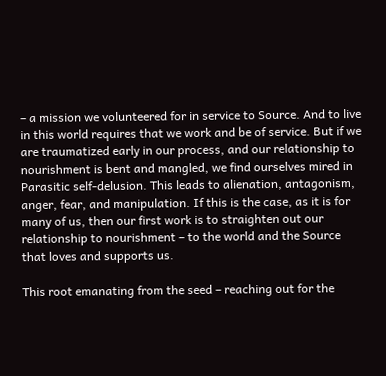– a mission we volunteered for in service to Source. And to live in this world requires that we work and be of service. But if we are traumatized early in our process, and our relationship to nourishment is bent and mangled, we find ourselves mired in Parasitic self-delusion. This leads to alienation, antagonism, anger, fear, and manipulation. If this is the case, as it is for many of us, then our first work is to straighten out our relationship to nourishment – to the world and the Source that loves and supports us.

This root emanating from the seed – reaching out for the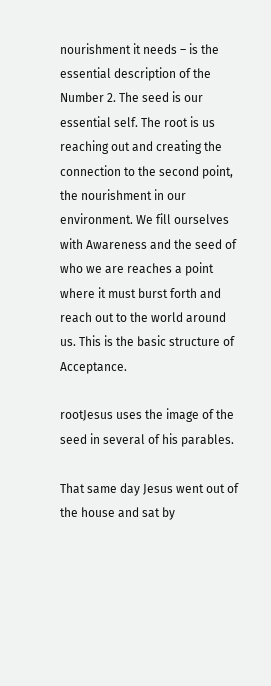nourishment it needs – is the essential description of the Number 2. The seed is our essential self. The root is us reaching out and creating the connection to the second point, the nourishment in our environment. We fill ourselves with Awareness and the seed of who we are reaches a point where it must burst forth and reach out to the world around us. This is the basic structure of Acceptance.

rootJesus uses the image of the seed in several of his parables.

That same day Jesus went out of the house and sat by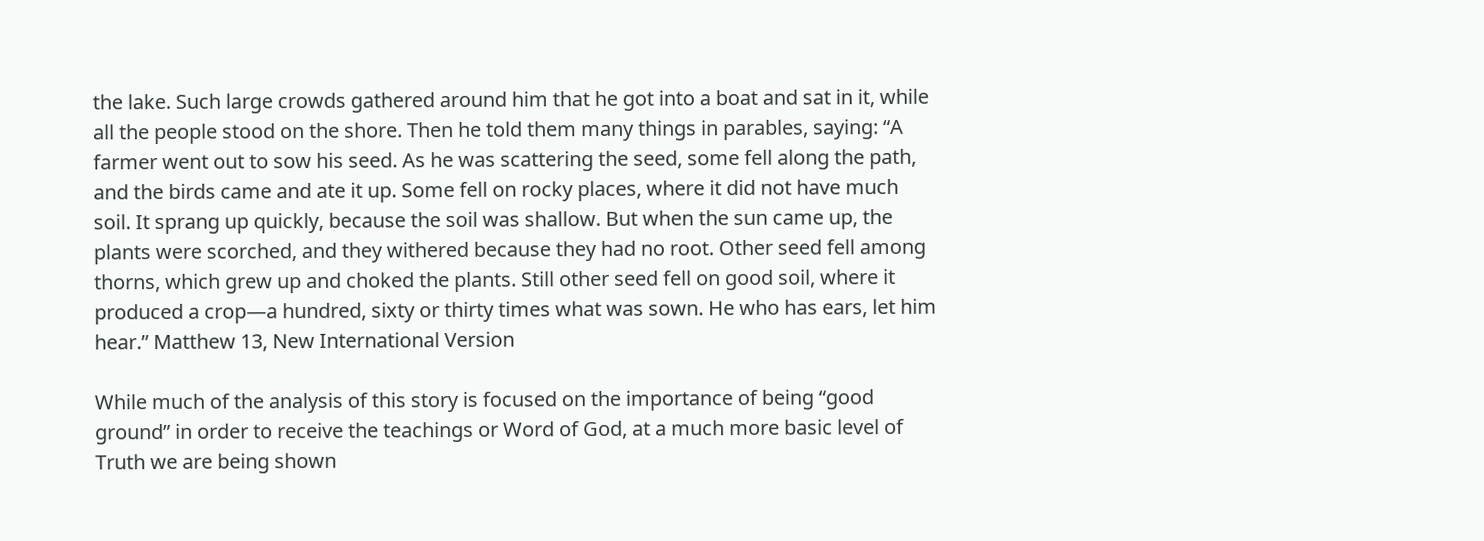the lake. Such large crowds gathered around him that he got into a boat and sat in it, while all the people stood on the shore. Then he told them many things in parables, saying: “A farmer went out to sow his seed. As he was scattering the seed, some fell along the path, and the birds came and ate it up. Some fell on rocky places, where it did not have much soil. It sprang up quickly, because the soil was shallow. But when the sun came up, the plants were scorched, and they withered because they had no root. Other seed fell among thorns, which grew up and choked the plants. Still other seed fell on good soil, where it produced a crop—a hundred, sixty or thirty times what was sown. He who has ears, let him hear.” Matthew 13, New International Version

While much of the analysis of this story is focused on the importance of being “good ground” in order to receive the teachings or Word of God, at a much more basic level of Truth we are being shown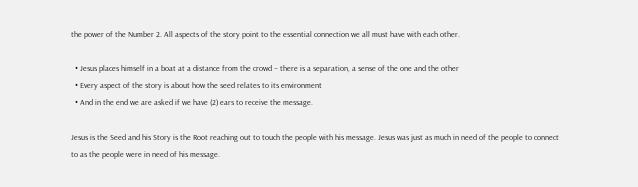the power of the Number 2. All aspects of the story point to the essential connection we all must have with each other.

  • Jesus places himself in a boat at a distance from the crowd – there is a separation, a sense of the one and the other
  • Every aspect of the story is about how the seed relates to its environment
  • And in the end we are asked if we have (2) ears to receive the message.

Jesus is the Seed and his Story is the Root reaching out to touch the people with his message. Jesus was just as much in need of the people to connect to as the people were in need of his message.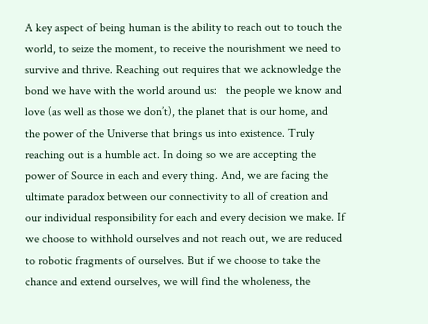A key aspect of being human is the ability to reach out to touch the world, to seize the moment, to receive the nourishment we need to survive and thrive. Reaching out requires that we acknowledge the bond we have with the world around us:   the people we know and love (as well as those we don’t), the planet that is our home, and the power of the Universe that brings us into existence. Truly reaching out is a humble act. In doing so we are accepting the power of Source in each and every thing. And, we are facing the ultimate paradox between our connectivity to all of creation and our individual responsibility for each and every decision we make. If we choose to withhold ourselves and not reach out, we are reduced to robotic fragments of ourselves. But if we choose to take the chance and extend ourselves, we will find the wholeness, the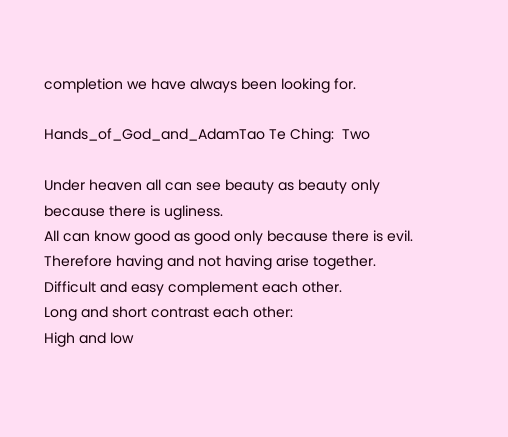completion we have always been looking for.

Hands_of_God_and_AdamTao Te Ching:  Two

Under heaven all can see beauty as beauty only because there is ugliness.
All can know good as good only because there is evil.
Therefore having and not having arise together.
Difficult and easy complement each other.
Long and short contrast each other:
High and low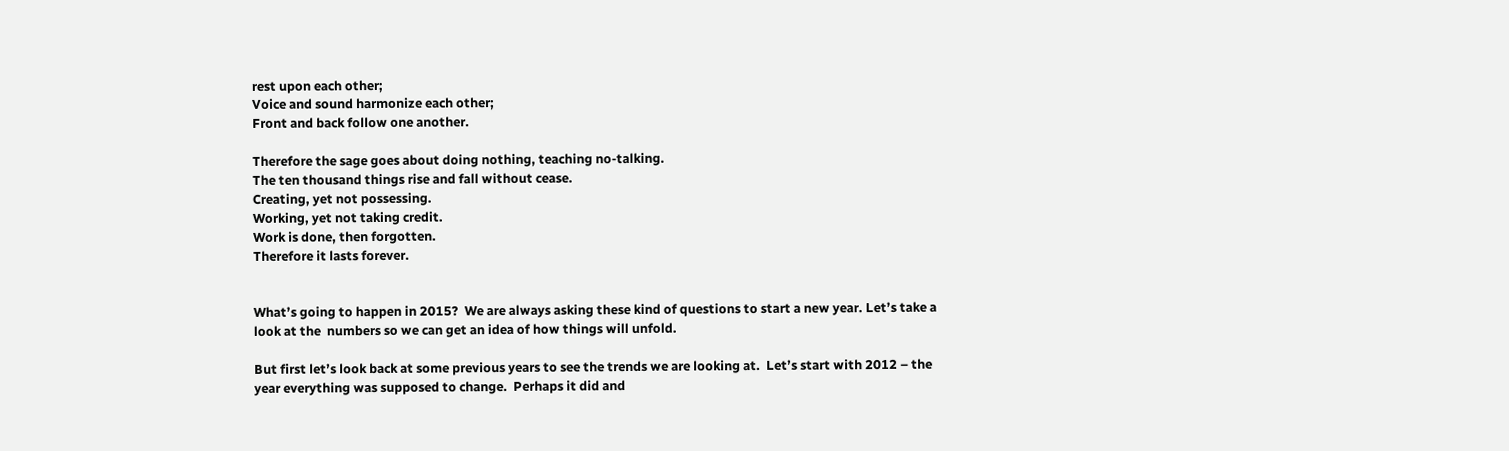rest upon each other;
Voice and sound harmonize each other;
Front and back follow one another.

Therefore the sage goes about doing nothing, teaching no-talking.
The ten thousand things rise and fall without cease.
Creating, yet not possessing.
Working, yet not taking credit.
Work is done, then forgotten.
Therefore it lasts forever.


What’s going to happen in 2015?  We are always asking these kind of questions to start a new year. Let’s take a look at the  numbers so we can get an idea of how things will unfold.

But first let’s look back at some previous years to see the trends we are looking at.  Let’s start with 2012 – the year everything was supposed to change.  Perhaps it did and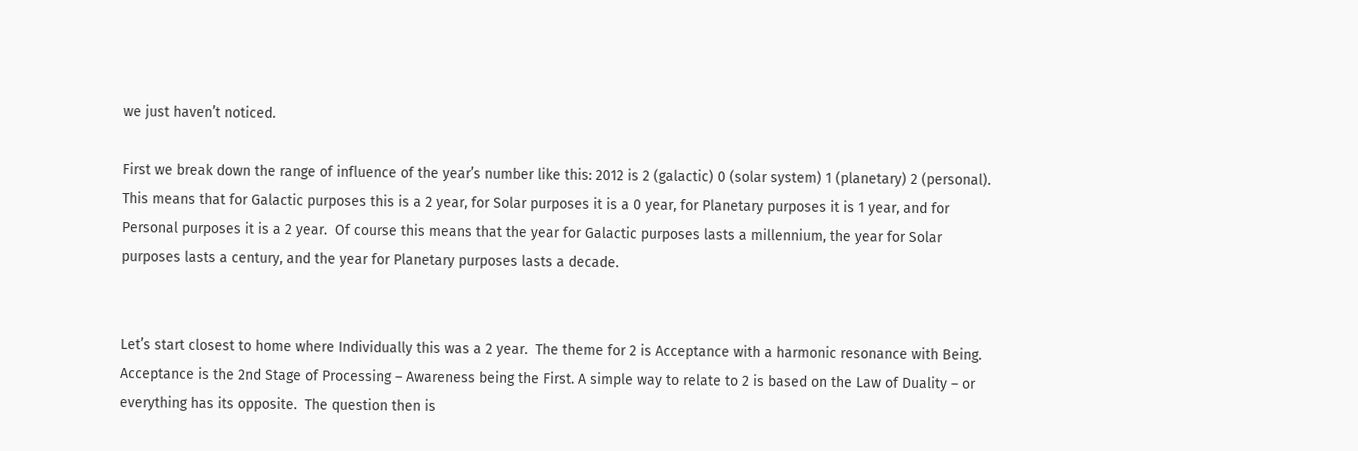we just haven’t noticed.

First we break down the range of influence of the year’s number like this: 2012 is 2 (galactic) 0 (solar system) 1 (planetary) 2 (personal).  This means that for Galactic purposes this is a 2 year, for Solar purposes it is a 0 year, for Planetary purposes it is 1 year, and for Personal purposes it is a 2 year.  Of course this means that the year for Galactic purposes lasts a millennium, the year for Solar purposes lasts a century, and the year for Planetary purposes lasts a decade.


Let’s start closest to home where Individually this was a 2 year.  The theme for 2 is Acceptance with a harmonic resonance with Being.  Acceptance is the 2nd Stage of Processing – Awareness being the First. A simple way to relate to 2 is based on the Law of Duality – or everything has its opposite.  The question then is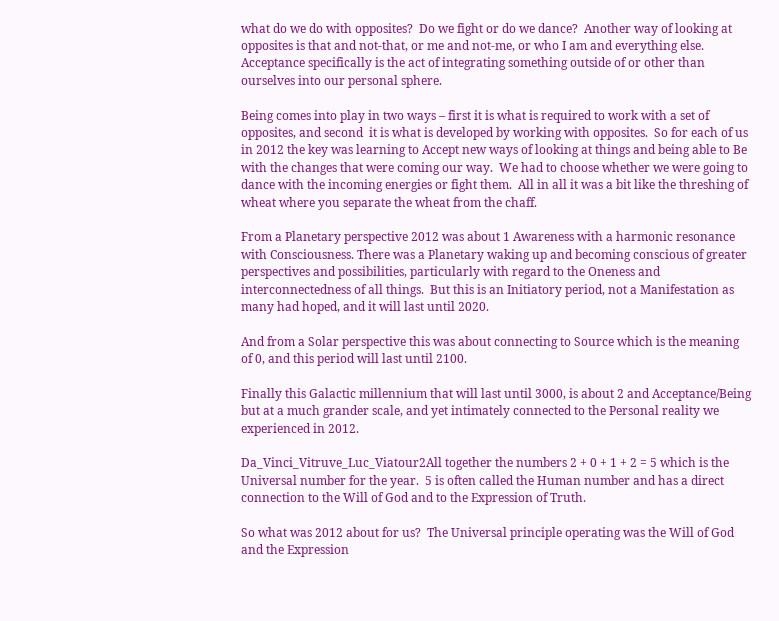what do we do with opposites?  Do we fight or do we dance?  Another way of looking at opposites is that and not-that, or me and not-me, or who I am and everything else.  Acceptance specifically is the act of integrating something outside of or other than ourselves into our personal sphere.

Being comes into play in two ways – first it is what is required to work with a set of opposites, and second  it is what is developed by working with opposites.  So for each of us in 2012 the key was learning to Accept new ways of looking at things and being able to Be with the changes that were coming our way.  We had to choose whether we were going to dance with the incoming energies or fight them.  All in all it was a bit like the threshing of wheat where you separate the wheat from the chaff.

From a Planetary perspective 2012 was about 1 Awareness with a harmonic resonance with Consciousness. There was a Planetary waking up and becoming conscious of greater perspectives and possibilities, particularly with regard to the Oneness and interconnectedness of all things.  But this is an Initiatory period, not a Manifestation as many had hoped, and it will last until 2020.

And from a Solar perspective this was about connecting to Source which is the meaning of 0, and this period will last until 2100.

Finally this Galactic millennium that will last until 3000, is about 2 and Acceptance/Being but at a much grander scale, and yet intimately connected to the Personal reality we experienced in 2012.

Da_Vinci_Vitruve_Luc_Viatour2All together the numbers 2 + 0 + 1 + 2 = 5 which is the Universal number for the year.  5 is often called the Human number and has a direct connection to the Will of God and to the Expression of Truth.

So what was 2012 about for us?  The Universal principle operating was the Will of God and the Expression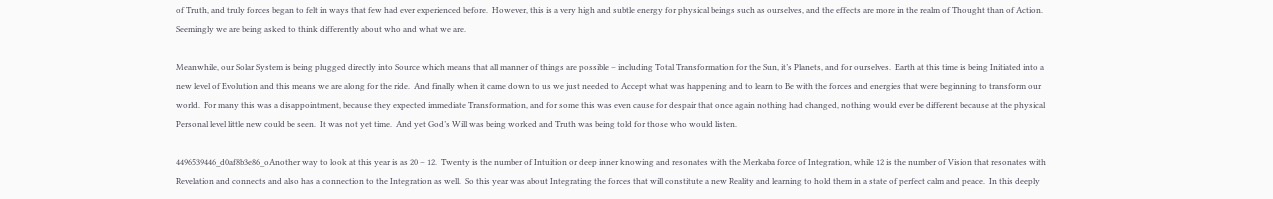of Truth, and truly forces began to felt in ways that few had ever experienced before.  However, this is a very high and subtle energy for physical beings such as ourselves, and the effects are more in the realm of Thought than of Action.  Seemingly we are being asked to think differently about who and what we are.

Meanwhile, our Solar System is being plugged directly into Source which means that all manner of things are possible – including Total Transformation for the Sun, it’s Planets, and for ourselves.  Earth at this time is being Initiated into a new level of Evolution and this means we are along for the ride.  And finally when it came down to us we just needed to Accept what was happening and to learn to Be with the forces and energies that were beginning to transform our world.  For many this was a disappointment, because they expected immediate Transformation, and for some this was even cause for despair that once again nothing had changed, nothing would ever be different because at the physical Personal level little new could be seen.  It was not yet time.  And yet God’s Will was being worked and Truth was being told for those who would listen.

4496539446_d0af8b3e86_oAnother way to look at this year is as 20 – 12.  Twenty is the number of Intuition or deep inner knowing and resonates with the Merkaba force of Integration, while 12 is the number of Vision that resonates with Revelation and connects and also has a connection to the Integration as well.  So this year was about Integrating the forces that will constitute a new Reality and learning to hold them in a state of perfect calm and peace.  In this deeply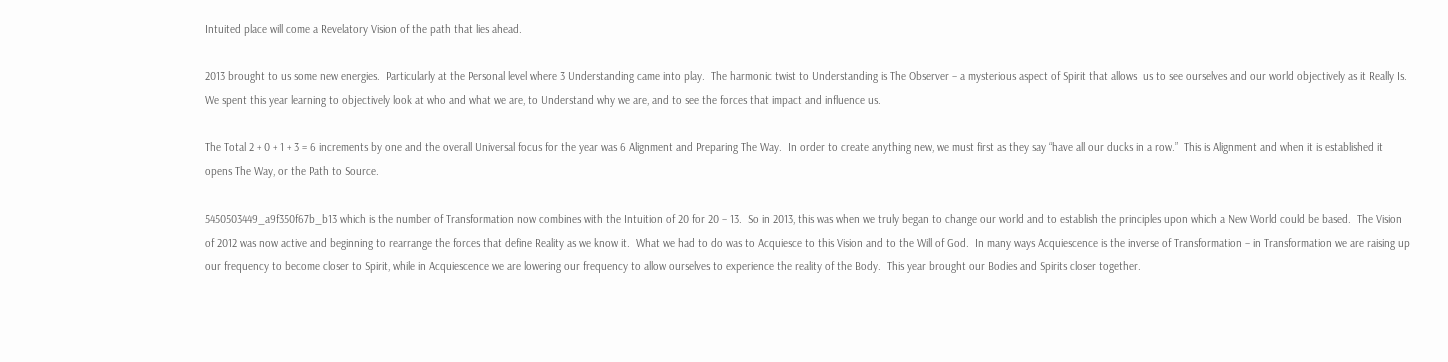Intuited place will come a Revelatory Vision of the path that lies ahead.

2013 brought to us some new energies.  Particularly at the Personal level where 3 Understanding came into play.  The harmonic twist to Understanding is The Observer – a mysterious aspect of Spirit that allows  us to see ourselves and our world objectively as it Really Is.  We spent this year learning to objectively look at who and what we are, to Understand why we are, and to see the forces that impact and influence us.

The Total 2 + 0 + 1 + 3 = 6 increments by one and the overall Universal focus for the year was 6 Alignment and Preparing The Way.  In order to create anything new, we must first as they say “have all our ducks in a row.”  This is Alignment and when it is established it opens The Way, or the Path to Source.

5450503449_a9f350f67b_b13 which is the number of Transformation now combines with the Intuition of 20 for 20 – 13.  So in 2013, this was when we truly began to change our world and to establish the principles upon which a New World could be based.  The Vision of 2012 was now active and beginning to rearrange the forces that define Reality as we know it.  What we had to do was to Acquiesce to this Vision and to the Will of God.  In many ways Acquiescence is the inverse of Transformation – in Transformation we are raising up our frequency to become closer to Spirit, while in Acquiescence we are lowering our frequency to allow ourselves to experience the reality of the Body.  This year brought our Bodies and Spirits closer together.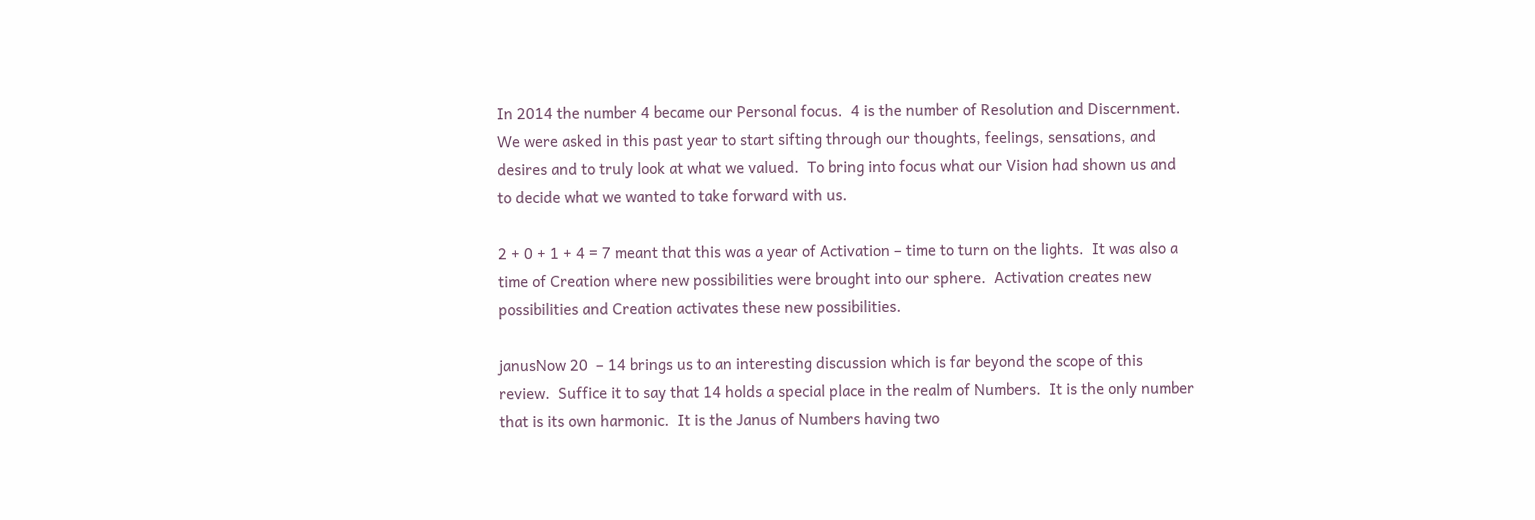In 2014 the number 4 became our Personal focus.  4 is the number of Resolution and Discernment.  We were asked in this past year to start sifting through our thoughts, feelings, sensations, and desires and to truly look at what we valued.  To bring into focus what our Vision had shown us and to decide what we wanted to take forward with us.

2 + 0 + 1 + 4 = 7 meant that this was a year of Activation – time to turn on the lights.  It was also a time of Creation where new possibilities were brought into our sphere.  Activation creates new possibilities and Creation activates these new possibilities.

janusNow 20  – 14 brings us to an interesting discussion which is far beyond the scope of this review.  Suffice it to say that 14 holds a special place in the realm of Numbers.  It is the only number that is its own harmonic.  It is the Janus of Numbers having two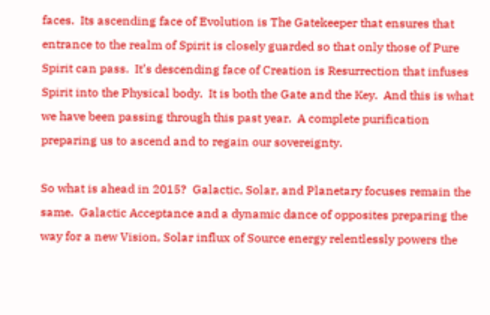faces.  Its ascending face of Evolution is The Gatekeeper that ensures that entrance to the realm of Spirit is closely guarded so that only those of Pure Spirit can pass.  It’s descending face of Creation is Resurrection that infuses Spirit into the Physical body.  It is both the Gate and the Key.  And this is what we have been passing through this past year.  A complete purification preparing us to ascend and to regain our sovereignty.

So what is ahead in 2015?  Galactic, Solar, and Planetary focuses remain the same.  Galactic Acceptance and a dynamic dance of opposites preparing the way for a new Vision, Solar influx of Source energy relentlessly powers the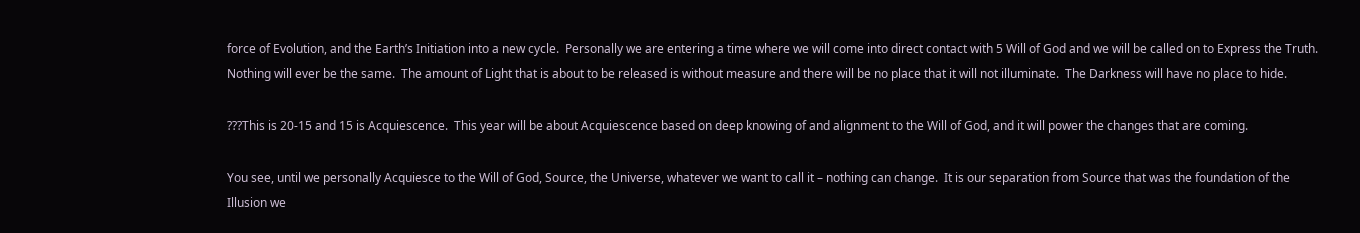force of Evolution, and the Earth’s Initiation into a new cycle.  Personally we are entering a time where we will come into direct contact with 5 Will of God and we will be called on to Express the Truth.  Nothing will ever be the same.  The amount of Light that is about to be released is without measure and there will be no place that it will not illuminate.  The Darkness will have no place to hide.

???This is 20-15 and 15 is Acquiescence.  This year will be about Acquiescence based on deep knowing of and alignment to the Will of God, and it will power the changes that are coming.

You see, until we personally Acquiesce to the Will of God, Source, the Universe, whatever we want to call it – nothing can change.  It is our separation from Source that was the foundation of the Illusion we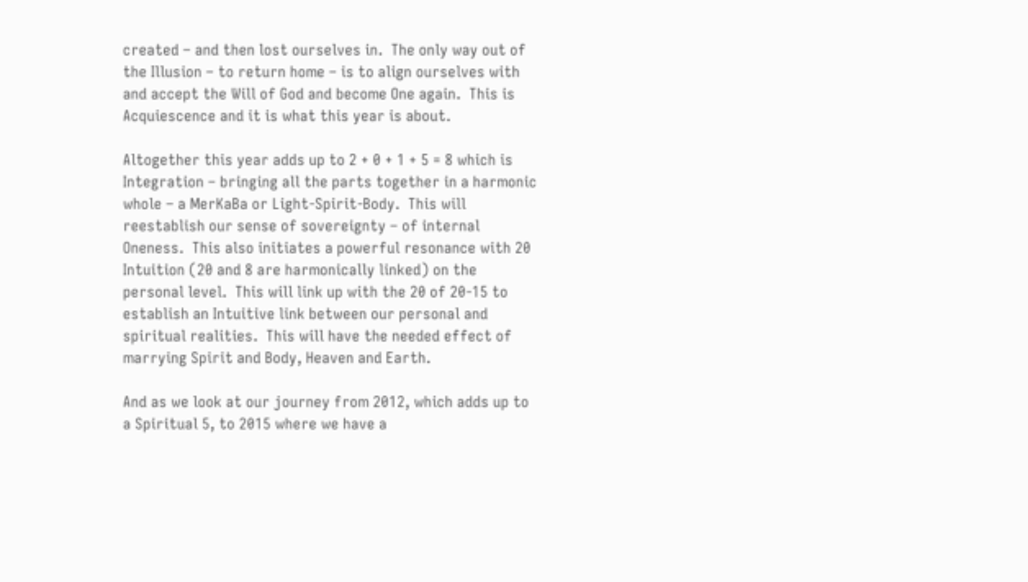created – and then lost ourselves in.  The only way out of the Illusion – to return home – is to align ourselves with and accept the Will of God and become One again.  This is Acquiescence and it is what this year is about.

Altogether this year adds up to 2 + 0 + 1 + 5 = 8 which is Integration – bringing all the parts together in a harmonic whole – a MerKaBa or Light-Spirit-Body.  This will reestablish our sense of sovereignty – of internal Oneness.  This also initiates a powerful resonance with 20 Intuition (20 and 8 are harmonically linked) on the personal level.  This will link up with the 20 of 20-15 to establish an Intuitive link between our personal and spiritual realities.  This will have the needed effect of marrying Spirit and Body, Heaven and Earth.

And as we look at our journey from 2012, which adds up to a Spiritual 5, to 2015 where we have a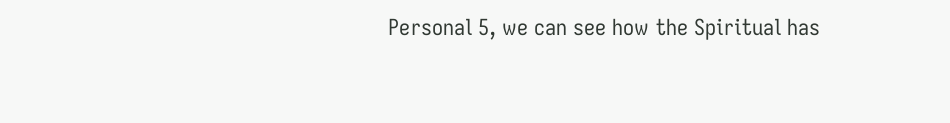Personal 5, we can see how the Spiritual has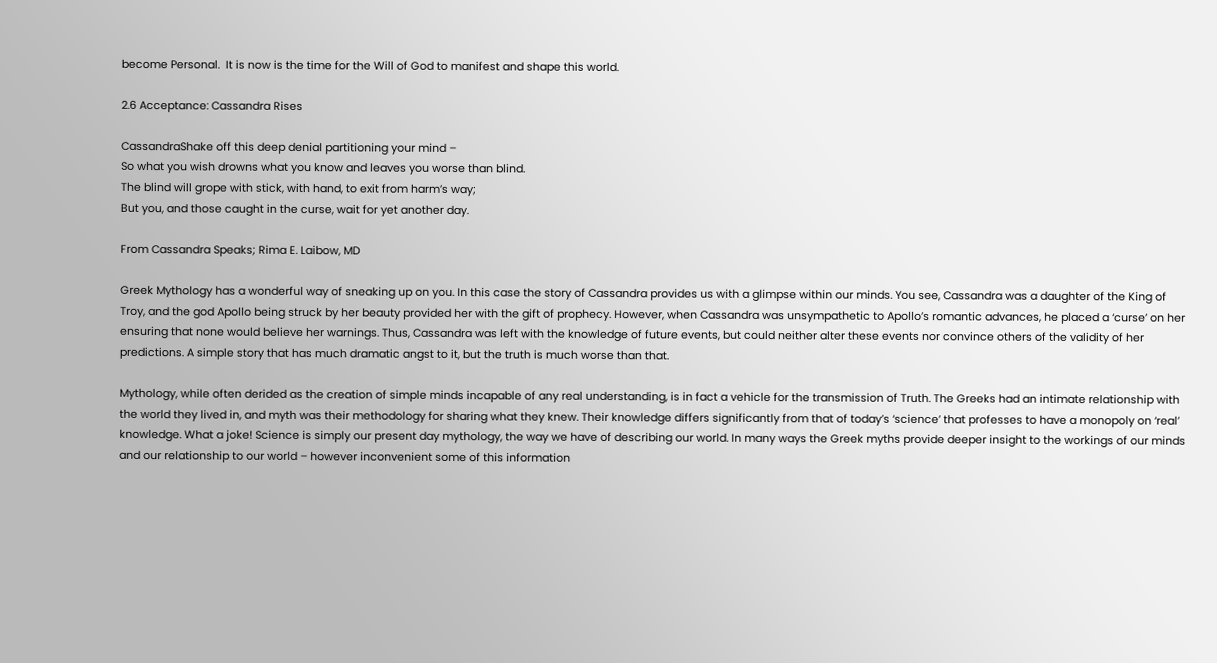become Personal.  It is now is the time for the Will of God to manifest and shape this world.

2.6 Acceptance: Cassandra Rises

CassandraShake off this deep denial partitioning your mind –
So what you wish drowns what you know and leaves you worse than blind.
The blind will grope with stick, with hand, to exit from harm’s way;
But you, and those caught in the curse, wait for yet another day.

From Cassandra Speaks; Rima E. Laibow, MD

Greek Mythology has a wonderful way of sneaking up on you. In this case the story of Cassandra provides us with a glimpse within our minds. You see, Cassandra was a daughter of the King of Troy, and the god Apollo being struck by her beauty provided her with the gift of prophecy. However, when Cassandra was unsympathetic to Apollo’s romantic advances, he placed a ‘curse’ on her ensuring that none would believe her warnings. Thus, Cassandra was left with the knowledge of future events, but could neither alter these events nor convince others of the validity of her predictions. A simple story that has much dramatic angst to it, but the truth is much worse than that.

Mythology, while often derided as the creation of simple minds incapable of any real understanding, is in fact a vehicle for the transmission of Truth. The Greeks had an intimate relationship with the world they lived in, and myth was their methodology for sharing what they knew. Their knowledge differs significantly from that of today’s ‘science’ that professes to have a monopoly on ‘real’ knowledge. What a joke! Science is simply our present day mythology, the way we have of describing our world. In many ways the Greek myths provide deeper insight to the workings of our minds and our relationship to our world – however inconvenient some of this information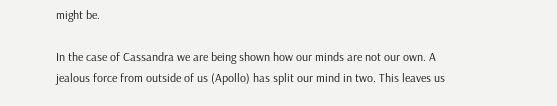might be.

In the case of Cassandra we are being shown how our minds are not our own. A jealous force from outside of us (Apollo) has split our mind in two. This leaves us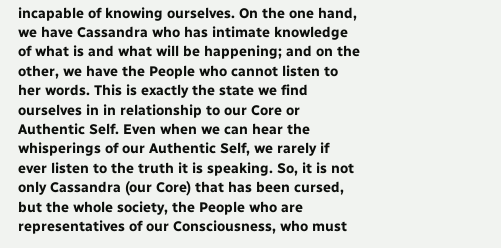incapable of knowing ourselves. On the one hand, we have Cassandra who has intimate knowledge of what is and what will be happening; and on the other, we have the People who cannot listen to her words. This is exactly the state we find ourselves in in relationship to our Core or Authentic Self. Even when we can hear the whisperings of our Authentic Self, we rarely if ever listen to the truth it is speaking. So, it is not only Cassandra (our Core) that has been cursed, but the whole society, the People who are representatives of our Consciousness, who must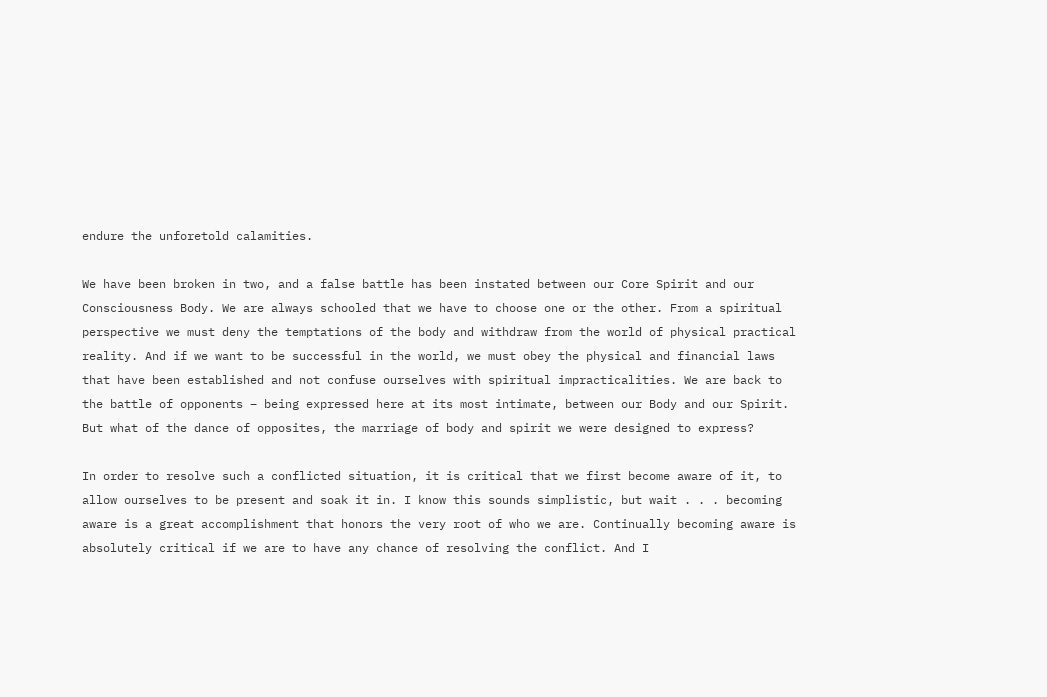endure the unforetold calamities.

We have been broken in two, and a false battle has been instated between our Core Spirit and our Consciousness Body. We are always schooled that we have to choose one or the other. From a spiritual perspective we must deny the temptations of the body and withdraw from the world of physical practical reality. And if we want to be successful in the world, we must obey the physical and financial laws that have been established and not confuse ourselves with spiritual impracticalities. We are back to the battle of opponents – being expressed here at its most intimate, between our Body and our Spirit. But what of the dance of opposites, the marriage of body and spirit we were designed to express?

In order to resolve such a conflicted situation, it is critical that we first become aware of it, to allow ourselves to be present and soak it in. I know this sounds simplistic, but wait . . . becoming aware is a great accomplishment that honors the very root of who we are. Continually becoming aware is absolutely critical if we are to have any chance of resolving the conflict. And I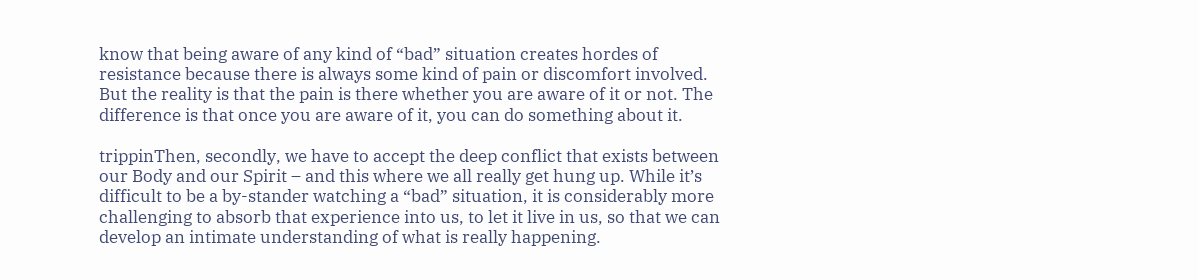know that being aware of any kind of “bad” situation creates hordes of resistance because there is always some kind of pain or discomfort involved. But the reality is that the pain is there whether you are aware of it or not. The difference is that once you are aware of it, you can do something about it.

trippinThen, secondly, we have to accept the deep conflict that exists between our Body and our Spirit – and this where we all really get hung up. While it’s difficult to be a by-stander watching a “bad” situation, it is considerably more challenging to absorb that experience into us, to let it live in us, so that we can develop an intimate understanding of what is really happening.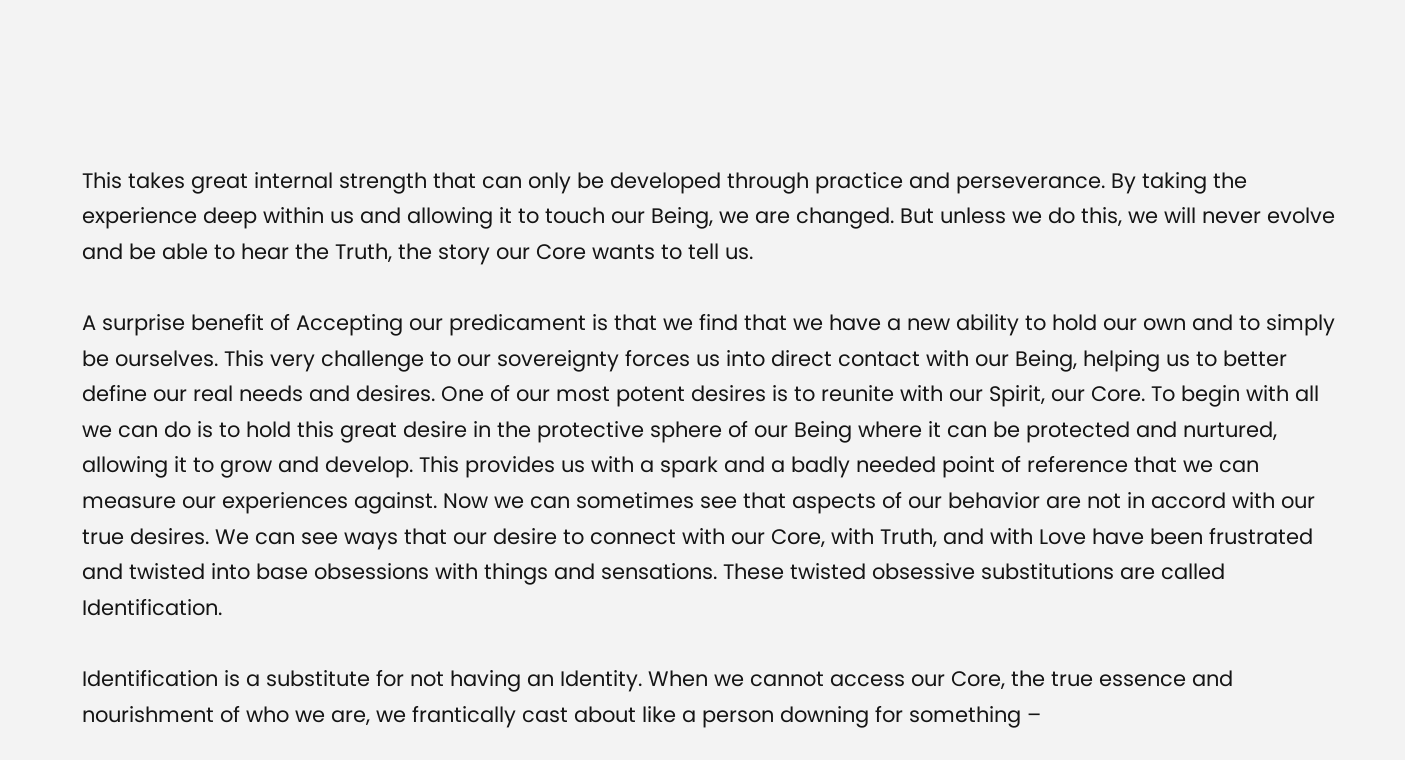This takes great internal strength that can only be developed through practice and perseverance. By taking the experience deep within us and allowing it to touch our Being, we are changed. But unless we do this, we will never evolve and be able to hear the Truth, the story our Core wants to tell us.

A surprise benefit of Accepting our predicament is that we find that we have a new ability to hold our own and to simply be ourselves. This very challenge to our sovereignty forces us into direct contact with our Being, helping us to better define our real needs and desires. One of our most potent desires is to reunite with our Spirit, our Core. To begin with all we can do is to hold this great desire in the protective sphere of our Being where it can be protected and nurtured, allowing it to grow and develop. This provides us with a spark and a badly needed point of reference that we can measure our experiences against. Now we can sometimes see that aspects of our behavior are not in accord with our true desires. We can see ways that our desire to connect with our Core, with Truth, and with Love have been frustrated and twisted into base obsessions with things and sensations. These twisted obsessive substitutions are called Identification.

Identification is a substitute for not having an Identity. When we cannot access our Core, the true essence and nourishment of who we are, we frantically cast about like a person downing for something –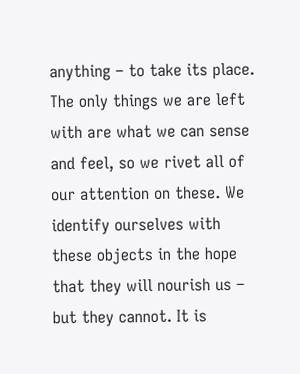anything – to take its place. The only things we are left with are what we can sense and feel, so we rivet all of our attention on these. We identify ourselves with these objects in the hope that they will nourish us – but they cannot. It is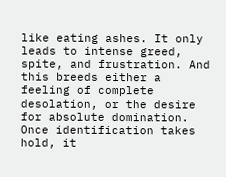like eating ashes. It only leads to intense greed, spite, and frustration. And this breeds either a feeling of complete desolation, or the desire for absolute domination. Once identification takes hold, it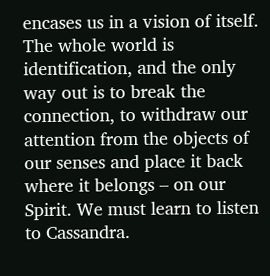encases us in a vision of itself. The whole world is identification, and the only way out is to break the connection, to withdraw our attention from the objects of our senses and place it back where it belongs – on our Spirit. We must learn to listen to Cassandra.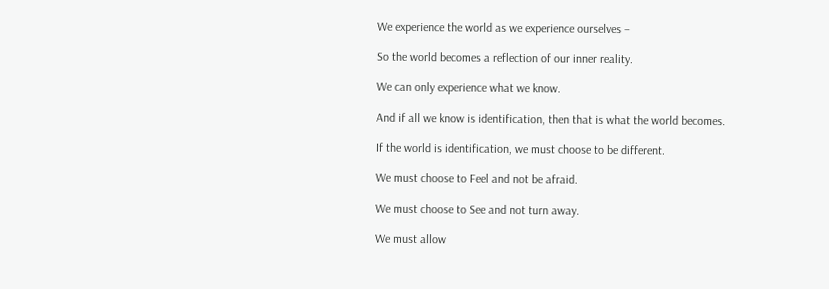We experience the world as we experience ourselves –

So the world becomes a reflection of our inner reality.

We can only experience what we know.

And if all we know is identification, then that is what the world becomes.

If the world is identification, we must choose to be different.

We must choose to Feel and not be afraid.

We must choose to See and not turn away.

We must allow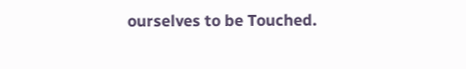ourselves to be Touched.